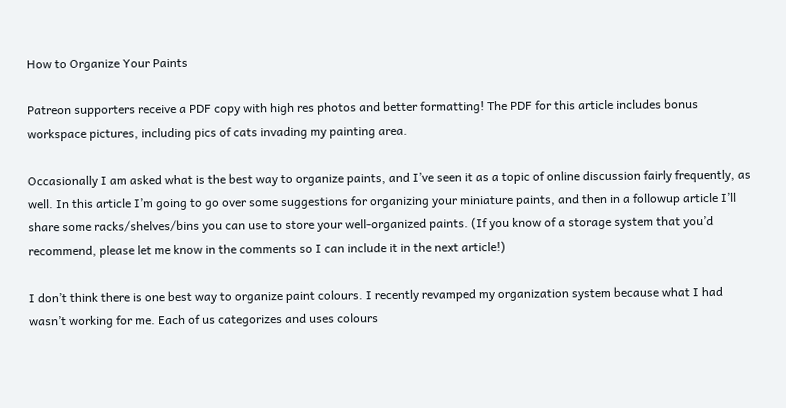How to Organize Your Paints

Patreon supporters receive a PDF copy with high res photos and better formatting! The PDF for this article includes bonus workspace pictures, including pics of cats invading my painting area.

Occasionally I am asked what is the best way to organize paints, and I’ve seen it as a topic of online discussion fairly frequently, as well. In this article I’m going to go over some suggestions for organizing your miniature paints, and then in a followup article I’ll share some racks/shelves/bins you can use to store your well-organized paints. (If you know of a storage system that you’d recommend, please let me know in the comments so I can include it in the next article!)

I don’t think there is one best way to organize paint colours. I recently revamped my organization system because what I had wasn’t working for me. Each of us categorizes and uses colours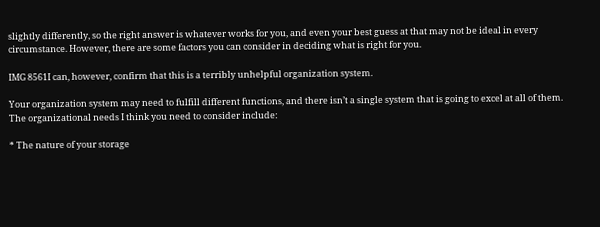slightly differently, so the right answer is whatever works for you, and even your best guess at that may not be ideal in every circumstance. However, there are some factors you can consider in deciding what is right for you.

IMG 8561I can, however, confirm that this is a terribly unhelpful organization system.

Your organization system may need to fulfill different functions, and there isn’t a single system that is going to excel at all of them. The organizational needs I think you need to consider include:

* The nature of your storage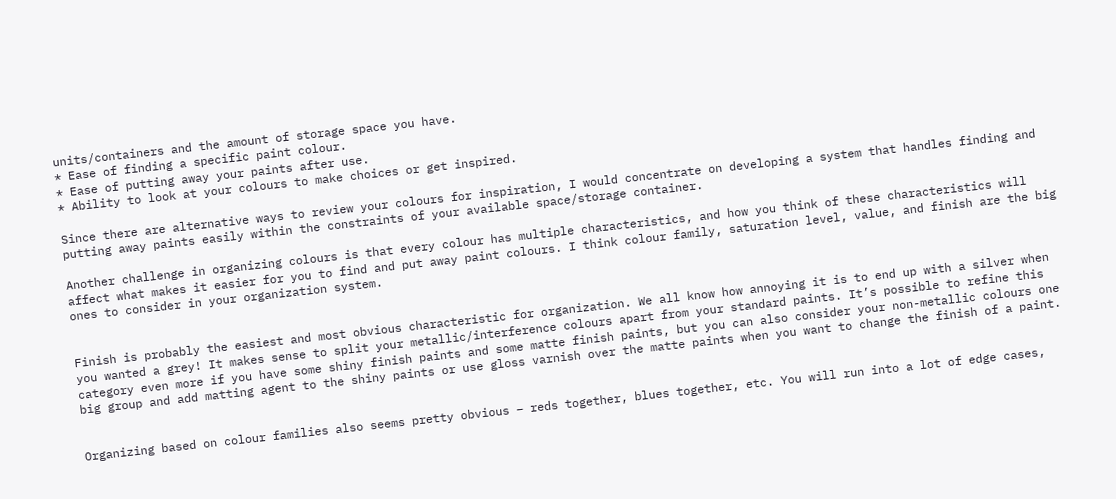units/containers and the amount of storage space you have.
* Ease of finding a specific paint colour.
* Ease of putting away your paints after use.
* Ability to look at your colours to make choices or get inspired.

Since there are alternative ways to review your colours for inspiration, I would concentrate on developing a system that handles finding and putting away paints easily within the constraints of your available space/storage container.

Another challenge in organizing colours is that every colour has multiple characteristics, and how you think of these characteristics will affect what makes it easier for you to find and put away paint colours. I think colour family, saturation level, value, and finish are the big ones to consider in your organization system.


Finish is probably the easiest and most obvious characteristic for organization. We all know how annoying it is to end up with a silver when you wanted a grey! It makes sense to split your metallic/interference colours apart from your standard paints. It’s possible to refine this category even more if you have some shiny finish paints and some matte finish paints, but you can also consider your non-metallic colours one big group and add matting agent to the shiny paints or use gloss varnish over the matte paints when you want to change the finish of a paint.


Organizing based on colour families also seems pretty obvious – reds together, blues together, etc. You will run into a lot of edge cases,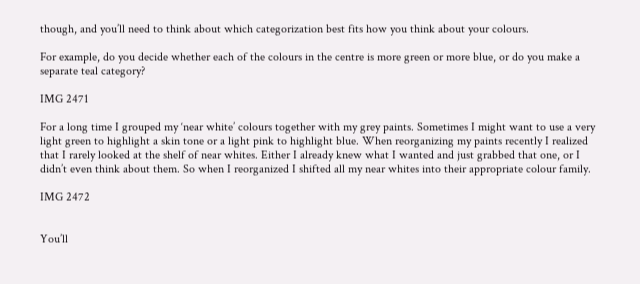though, and you’ll need to think about which categorization best fits how you think about your colours.

For example, do you decide whether each of the colours in the centre is more green or more blue, or do you make a separate teal category?

IMG 2471

For a long time I grouped my ‘near white’ colours together with my grey paints. Sometimes I might want to use a very light green to highlight a skin tone or a light pink to highlight blue. When reorganizing my paints recently I realized that I rarely looked at the shelf of near whites. Either I already knew what I wanted and just grabbed that one, or I didn’t even think about them. So when I reorganized I shifted all my near whites into their appropriate colour family.

IMG 2472


You’ll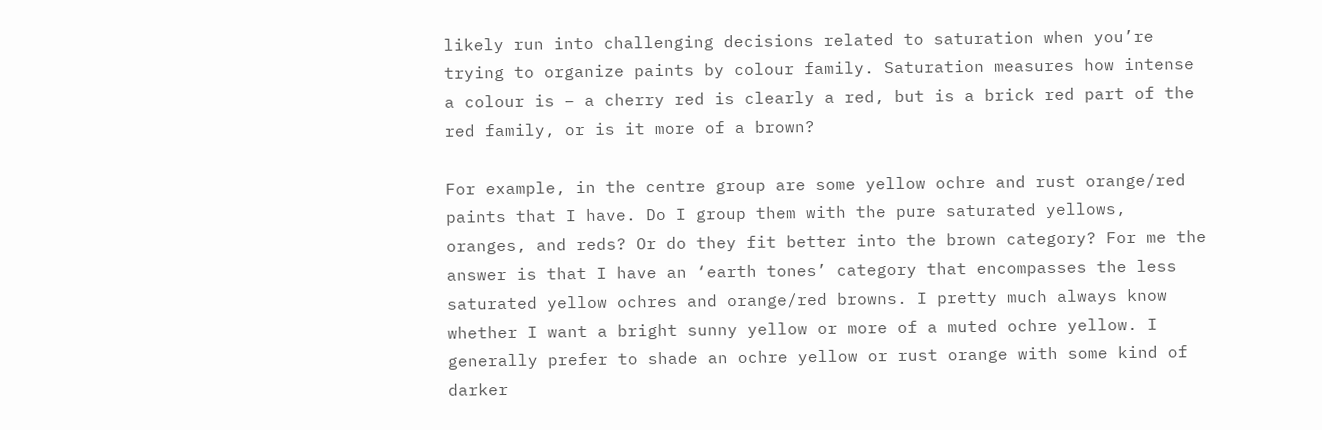likely run into challenging decisions related to saturation when you’re trying to organize paints by colour family. Saturation measures how intense a colour is – a cherry red is clearly a red, but is a brick red part of the red family, or is it more of a brown?

For example, in the centre group are some yellow ochre and rust orange/red paints that I have. Do I group them with the pure saturated yellows, oranges, and reds? Or do they fit better into the brown category? For me the answer is that I have an ‘earth tones’ category that encompasses the less saturated yellow ochres and orange/red browns. I pretty much always know whether I want a bright sunny yellow or more of a muted ochre yellow. I generally prefer to shade an ochre yellow or rust orange with some kind of darker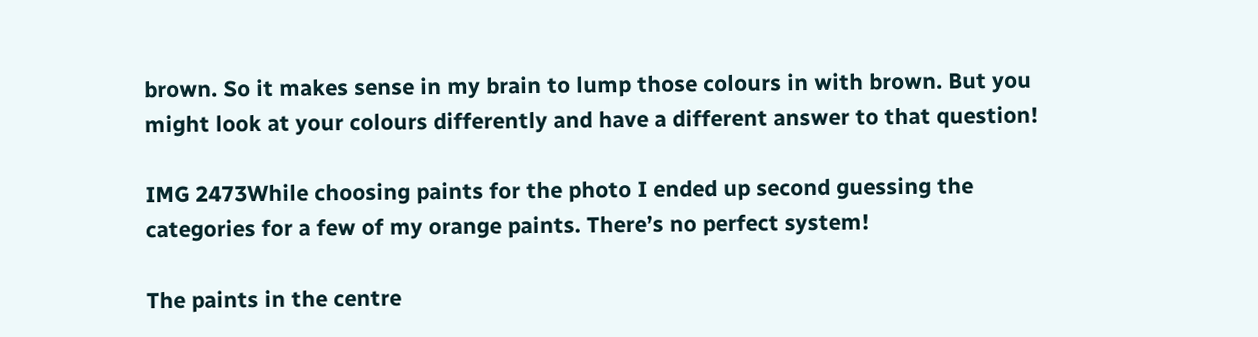brown. So it makes sense in my brain to lump those colours in with brown. But you might look at your colours differently and have a different answer to that question!

IMG 2473While choosing paints for the photo I ended up second guessing the categories for a few of my orange paints. There’s no perfect system!

The paints in the centre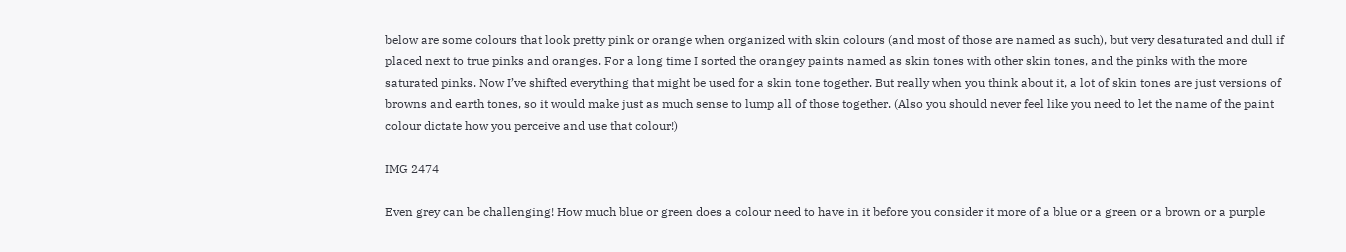below are some colours that look pretty pink or orange when organized with skin colours (and most of those are named as such), but very desaturated and dull if placed next to true pinks and oranges. For a long time I sorted the orangey paints named as skin tones with other skin tones, and the pinks with the more saturated pinks. Now I’ve shifted everything that might be used for a skin tone together. But really when you think about it, a lot of skin tones are just versions of browns and earth tones, so it would make just as much sense to lump all of those together. (Also you should never feel like you need to let the name of the paint colour dictate how you perceive and use that colour!)

IMG 2474

Even grey can be challenging! How much blue or green does a colour need to have in it before you consider it more of a blue or a green or a brown or a purple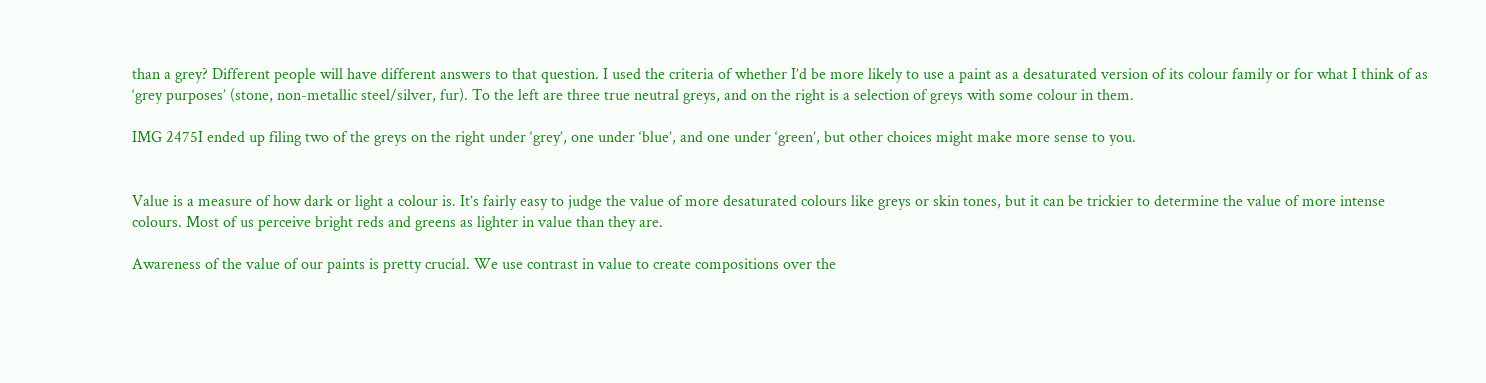than a grey? Different people will have different answers to that question. I used the criteria of whether I’d be more likely to use a paint as a desaturated version of its colour family or for what I think of as ‘grey purposes’ (stone, non-metallic steel/silver, fur). To the left are three true neutral greys, and on the right is a selection of greys with some colour in them.

IMG 2475I ended up filing two of the greys on the right under ‘grey’, one under ‘blue’, and one under ‘green’, but other choices might make more sense to you.


Value is a measure of how dark or light a colour is. It’s fairly easy to judge the value of more desaturated colours like greys or skin tones, but it can be trickier to determine the value of more intense colours. Most of us perceive bright reds and greens as lighter in value than they are.

Awareness of the value of our paints is pretty crucial. We use contrast in value to create compositions over the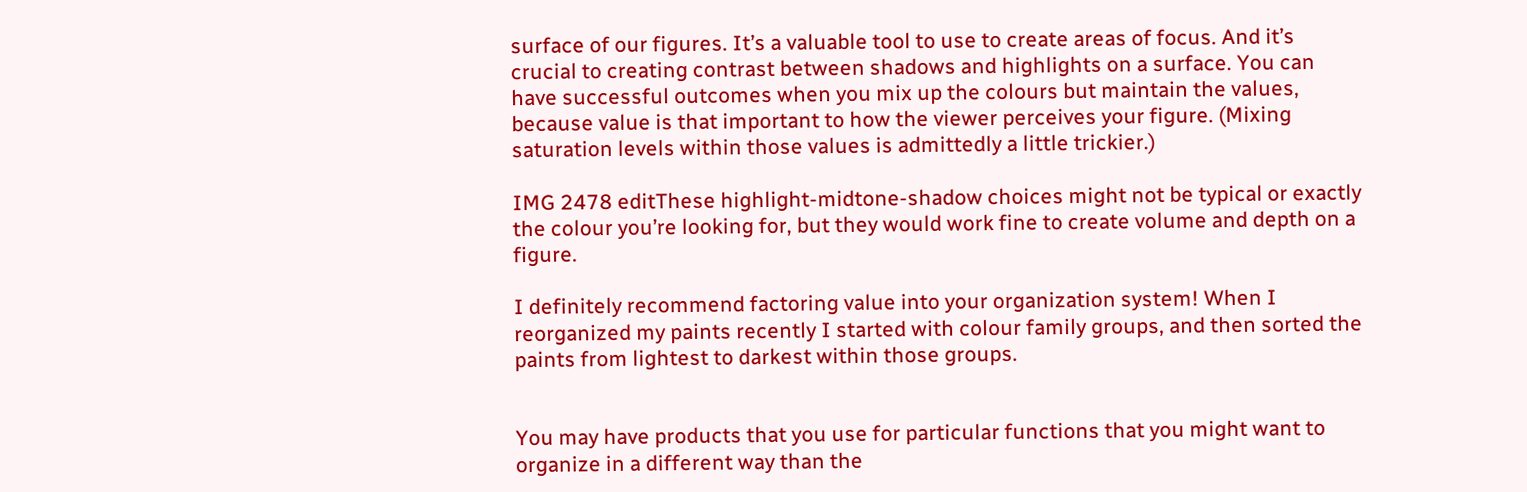surface of our figures. It’s a valuable tool to use to create areas of focus. And it’s crucial to creating contrast between shadows and highlights on a surface. You can have successful outcomes when you mix up the colours but maintain the values, because value is that important to how the viewer perceives your figure. (Mixing saturation levels within those values is admittedly a little trickier.)

IMG 2478 editThese highlight-midtone-shadow choices might not be typical or exactly the colour you’re looking for, but they would work fine to create volume and depth on a figure.

I definitely recommend factoring value into your organization system! When I reorganized my paints recently I started with colour family groups, and then sorted the paints from lightest to darkest within those groups.


You may have products that you use for particular functions that you might want to organize in a different way than the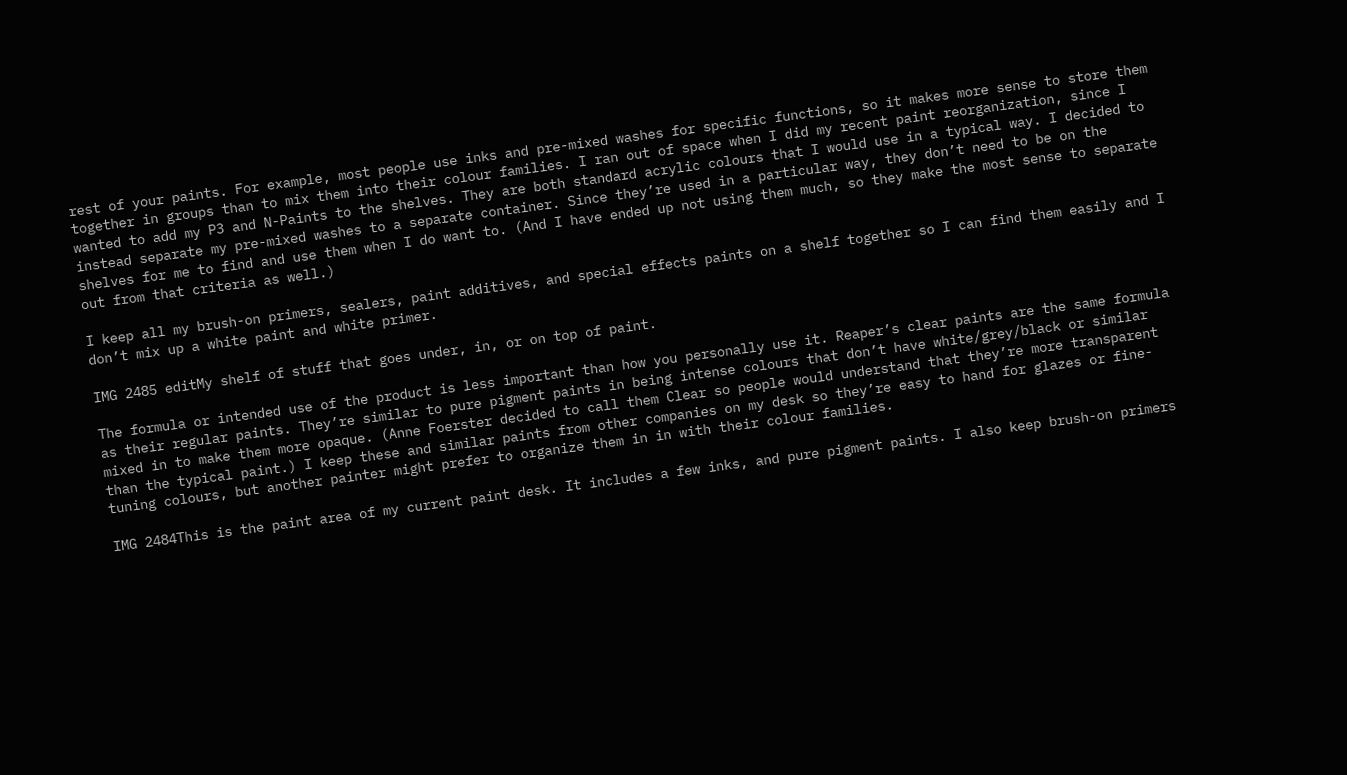rest of your paints. For example, most people use inks and pre-mixed washes for specific functions, so it makes more sense to store them together in groups than to mix them into their colour families. I ran out of space when I did my recent paint reorganization, since I wanted to add my P3 and N-Paints to the shelves. They are both standard acrylic colours that I would use in a typical way. I decided to instead separate my pre-mixed washes to a separate container. Since they’re used in a particular way, they don’t need to be on the shelves for me to find and use them when I do want to. (And I have ended up not using them much, so they make the most sense to separate out from that criteria as well.)

I keep all my brush-on primers, sealers, paint additives, and special effects paints on a shelf together so I can find them easily and I don’t mix up a white paint and white primer.

IMG 2485 editMy shelf of stuff that goes under, in, or on top of paint.

The formula or intended use of the product is less important than how you personally use it. Reaper’s clear paints are the same formula as their regular paints. They’re similar to pure pigment paints in being intense colours that don’t have white/grey/black or similar mixed in to make them more opaque. (Anne Foerster decided to call them Clear so people would understand that they’re more transparent than the typical paint.) I keep these and similar paints from other companies on my desk so they’re easy to hand for glazes or fine-tuning colours, but another painter might prefer to organize them in in with their colour families.

IMG 2484This is the paint area of my current paint desk. It includes a few inks, and pure pigment paints. I also keep brush-on primers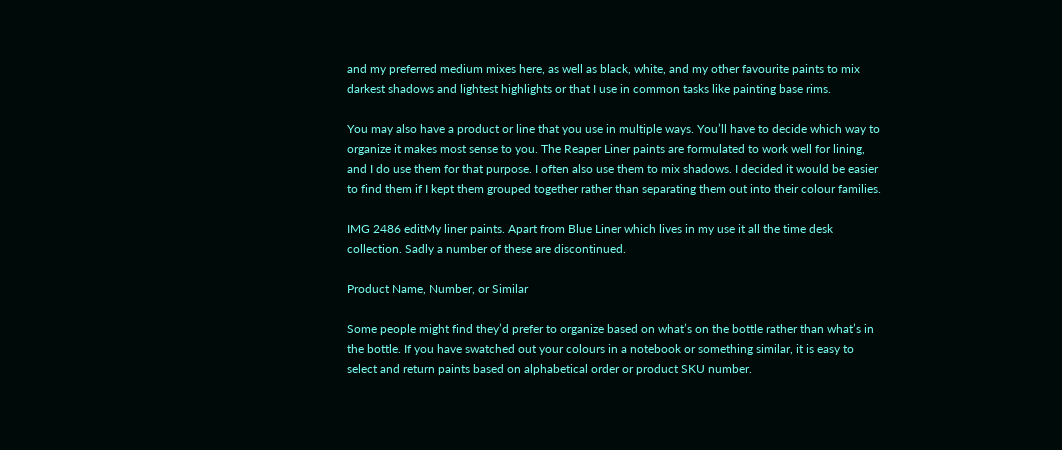and my preferred medium mixes here, as well as black, white, and my other favourite paints to mix darkest shadows and lightest highlights or that I use in common tasks like painting base rims.

You may also have a product or line that you use in multiple ways. You’ll have to decide which way to organize it makes most sense to you. The Reaper Liner paints are formulated to work well for lining, and I do use them for that purpose. I often also use them to mix shadows. I decided it would be easier to find them if I kept them grouped together rather than separating them out into their colour families.

IMG 2486 editMy liner paints. Apart from Blue Liner which lives in my use it all the time desk collection. Sadly a number of these are discontinued.

Product Name, Number, or Similar

Some people might find they’d prefer to organize based on what’s on the bottle rather than what’s in the bottle. If you have swatched out your colours in a notebook or something similar, it is easy to select and return paints based on alphabetical order or product SKU number.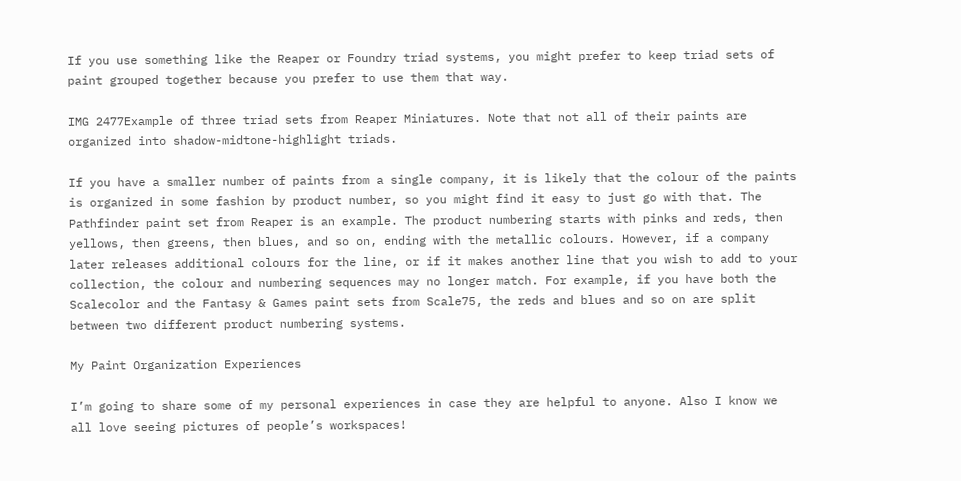If you use something like the Reaper or Foundry triad systems, you might prefer to keep triad sets of paint grouped together because you prefer to use them that way.

IMG 2477Example of three triad sets from Reaper Miniatures. Note that not all of their paints are organized into shadow-midtone-highlight triads.

If you have a smaller number of paints from a single company, it is likely that the colour of the paints is organized in some fashion by product number, so you might find it easy to just go with that. The Pathfinder paint set from Reaper is an example. The product numbering starts with pinks and reds, then yellows, then greens, then blues, and so on, ending with the metallic colours. However, if a company later releases additional colours for the line, or if it makes another line that you wish to add to your collection, the colour and numbering sequences may no longer match. For example, if you have both the Scalecolor and the Fantasy & Games paint sets from Scale75, the reds and blues and so on are split between two different product numbering systems.

My Paint Organization Experiences

I’m going to share some of my personal experiences in case they are helpful to anyone. Also I know we all love seeing pictures of people’s workspaces!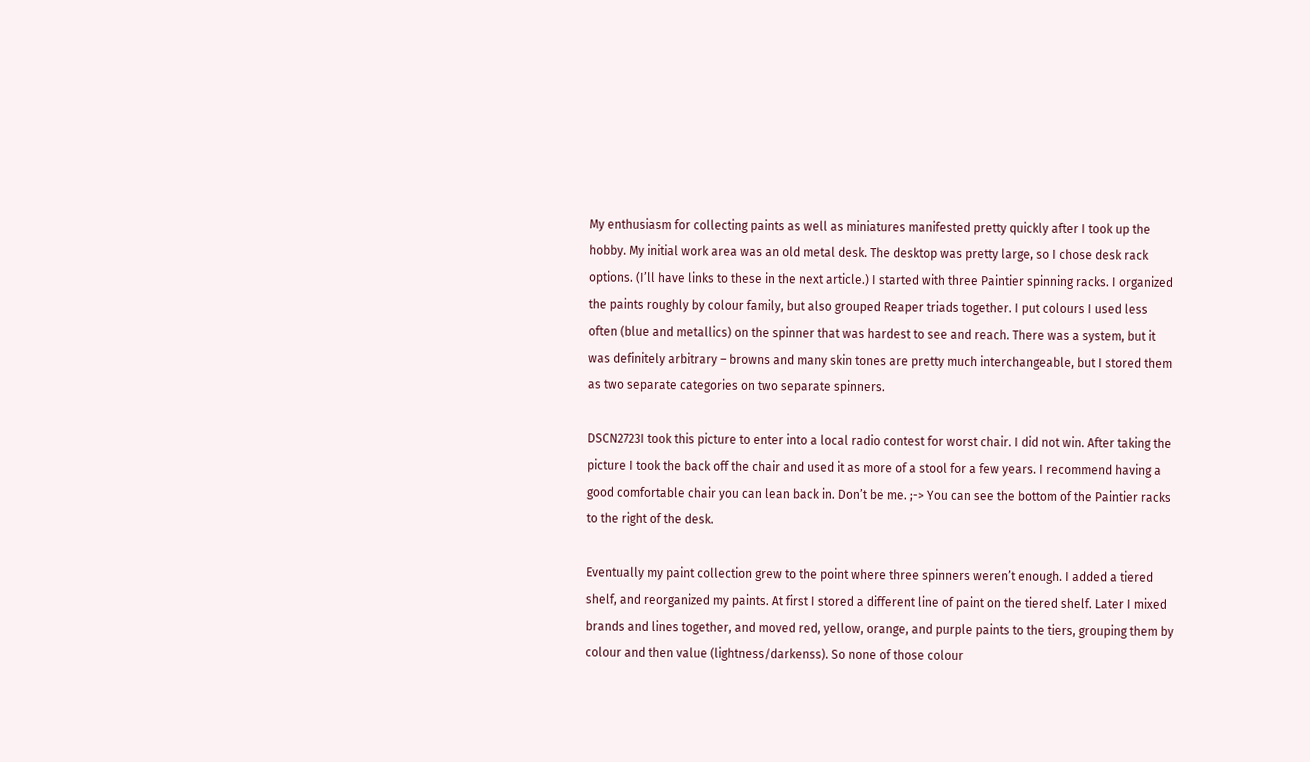My enthusiasm for collecting paints as well as miniatures manifested pretty quickly after I took up the hobby. My initial work area was an old metal desk. The desktop was pretty large, so I chose desk rack options. (I’ll have links to these in the next article.) I started with three Paintier spinning racks. I organized the paints roughly by colour family, but also grouped Reaper triads together. I put colours I used less often (blue and metallics) on the spinner that was hardest to see and reach. There was a system, but it was definitely arbitrary – browns and many skin tones are pretty much interchangeable, but I stored them as two separate categories on two separate spinners.

DSCN2723I took this picture to enter into a local radio contest for worst chair. I did not win. After taking the picture I took the back off the chair and used it as more of a stool for a few years. I recommend having a good comfortable chair you can lean back in. Don’t be me. ;-> You can see the bottom of the Paintier racks to the right of the desk.

Eventually my paint collection grew to the point where three spinners weren’t enough. I added a tiered shelf, and reorganized my paints. At first I stored a different line of paint on the tiered shelf. Later I mixed brands and lines together, and moved red, yellow, orange, and purple paints to the tiers, grouping them by colour and then value (lightness/darkenss). So none of those colour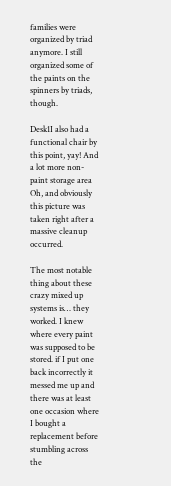families were organized by triad anymore. I still organized some of the paints on the spinners by triads, though.

Desk1I also had a functional chair by this point, yay! And a lot more non-paint storage area Oh, and obviously this picture was taken right after a massive cleanup occurred.

The most notable thing about these crazy mixed up systems is… they worked. I knew where every paint was supposed to be stored. if I put one back incorrectly it messed me up and there was at least one occasion where I bought a replacement before stumbling across the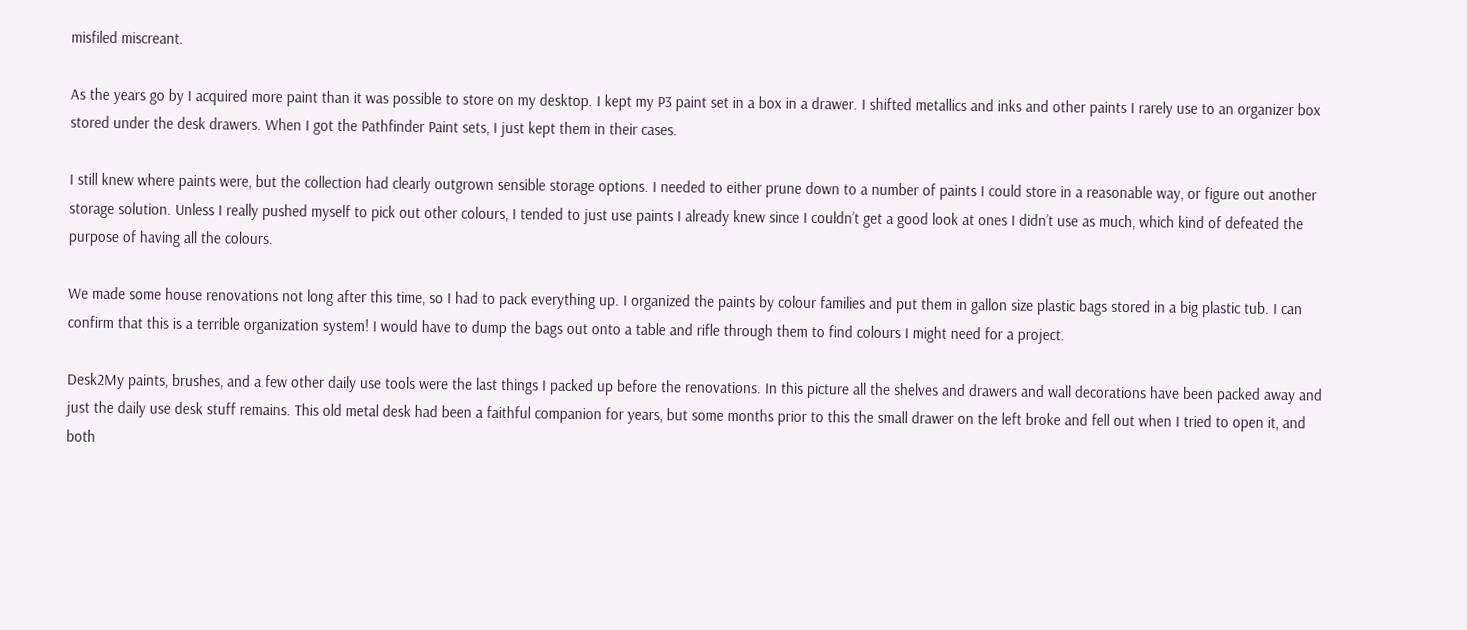misfiled miscreant.

As the years go by I acquired more paint than it was possible to store on my desktop. I kept my P3 paint set in a box in a drawer. I shifted metallics and inks and other paints I rarely use to an organizer box stored under the desk drawers. When I got the Pathfinder Paint sets, I just kept them in their cases.

I still knew where paints were, but the collection had clearly outgrown sensible storage options. I needed to either prune down to a number of paints I could store in a reasonable way, or figure out another storage solution. Unless I really pushed myself to pick out other colours, I tended to just use paints I already knew since I couldn’t get a good look at ones I didn’t use as much, which kind of defeated the purpose of having all the colours.

We made some house renovations not long after this time, so I had to pack everything up. I organized the paints by colour families and put them in gallon size plastic bags stored in a big plastic tub. I can confirm that this is a terrible organization system! I would have to dump the bags out onto a table and rifle through them to find colours I might need for a project.

Desk2My paints, brushes, and a few other daily use tools were the last things I packed up before the renovations. In this picture all the shelves and drawers and wall decorations have been packed away and just the daily use desk stuff remains. This old metal desk had been a faithful companion for years, but some months prior to this the small drawer on the left broke and fell out when I tried to open it, and both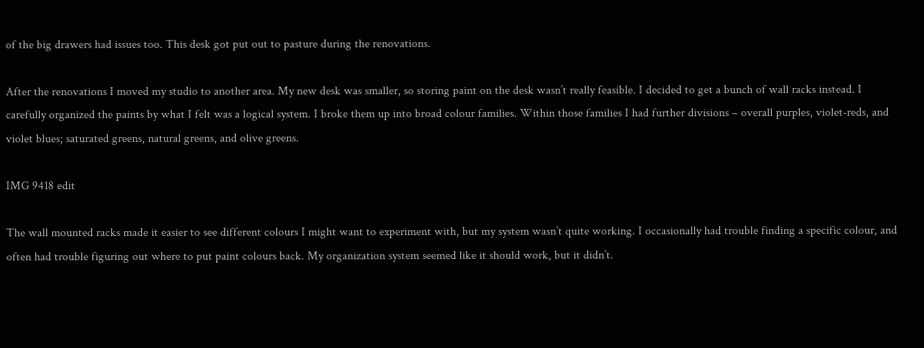of the big drawers had issues too. This desk got put out to pasture during the renovations.

After the renovations I moved my studio to another area. My new desk was smaller, so storing paint on the desk wasn’t really feasible. I decided to get a bunch of wall racks instead. I carefully organized the paints by what I felt was a logical system. I broke them up into broad colour families. Within those families I had further divisions – overall purples, violet-reds, and violet blues; saturated greens, natural greens, and olive greens.

IMG 9418 edit

The wall mounted racks made it easier to see different colours I might want to experiment with, but my system wasn’t quite working. I occasionally had trouble finding a specific colour, and often had trouble figuring out where to put paint colours back. My organization system seemed like it should work, but it didn’t.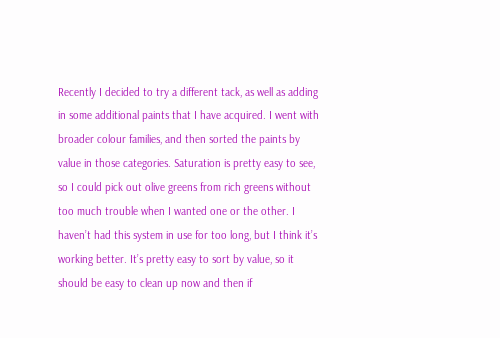Recently I decided to try a different tack, as well as adding in some additional paints that I have acquired. I went with broader colour families, and then sorted the paints by value in those categories. Saturation is pretty easy to see, so I could pick out olive greens from rich greens without too much trouble when I wanted one or the other. I haven’t had this system in use for too long, but I think it’s working better. It’s pretty easy to sort by value, so it should be easy to clean up now and then if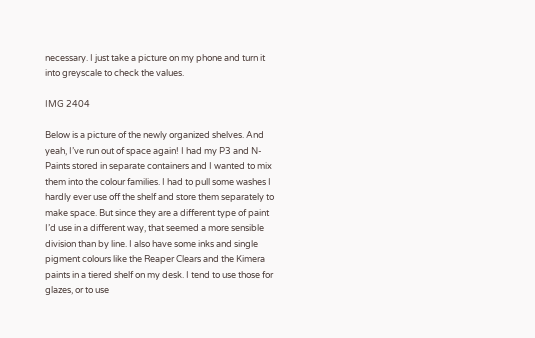necessary. I just take a picture on my phone and turn it into greyscale to check the values.

IMG 2404

Below is a picture of the newly organized shelves. And yeah, I’ve run out of space again! I had my P3 and N-Paints stored in separate containers and I wanted to mix them into the colour families. I had to pull some washes I hardly ever use off the shelf and store them separately to make space. But since they are a different type of paint I’d use in a different way, that seemed a more sensible division than by line. I also have some inks and single pigment colours like the Reaper Clears and the Kimera paints in a tiered shelf on my desk. I tend to use those for glazes, or to use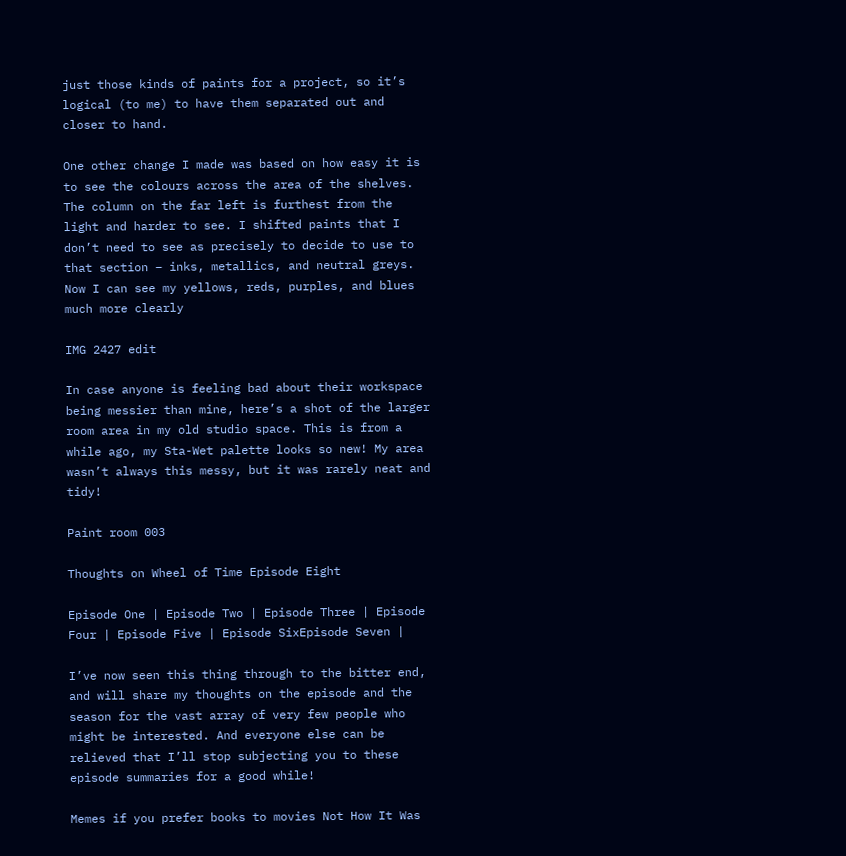just those kinds of paints for a project, so it’s logical (to me) to have them separated out and closer to hand.

One other change I made was based on how easy it is to see the colours across the area of the shelves. The column on the far left is furthest from the light and harder to see. I shifted paints that I don’t need to see as precisely to decide to use to that section – inks, metallics, and neutral greys. Now I can see my yellows, reds, purples, and blues much more clearly

IMG 2427 edit

In case anyone is feeling bad about their workspace being messier than mine, here’s a shot of the larger room area in my old studio space. This is from a while ago, my Sta-Wet palette looks so new! My area wasn’t always this messy, but it was rarely neat and tidy!

Paint room 003

Thoughts on Wheel of Time Episode Eight

Episode One | Episode Two | Episode Three | Episode Four | Episode Five | Episode SixEpisode Seven |

I’ve now seen this thing through to the bitter end, and will share my thoughts on the episode and the season for the vast array of very few people who might be interested. And everyone else can be relieved that I’ll stop subjecting you to these episode summaries for a good while!

Memes if you prefer books to movies Not How It Was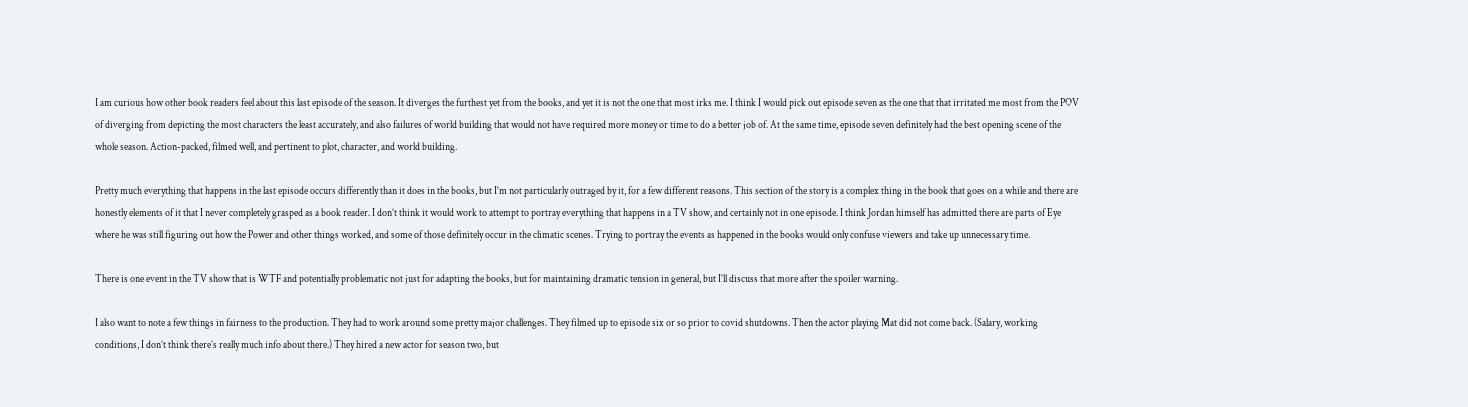I am curious how other book readers feel about this last episode of the season. It diverges the furthest yet from the books, and yet it is not the one that most irks me. I think I would pick out episode seven as the one that that irritated me most from the POV of diverging from depicting the most characters the least accurately, and also failures of world building that would not have required more money or time to do a better job of. At the same time, episode seven definitely had the best opening scene of the whole season. Action-packed, filmed well, and pertinent to plot, character, and world building.

Pretty much everything that happens in the last episode occurs differently than it does in the books, but I’m not particularly outraged by it, for a few different reasons. This section of the story is a complex thing in the book that goes on a while and there are honestly elements of it that I never completely grasped as a book reader. I don’t think it would work to attempt to portray everything that happens in a TV show, and certainly not in one episode. I think Jordan himself has admitted there are parts of Eye where he was still figuring out how the Power and other things worked, and some of those definitely occur in the climatic scenes. Trying to portray the events as happened in the books would only confuse viewers and take up unnecessary time.

There is one event in the TV show that is WTF and potentially problematic not just for adapting the books, but for maintaining dramatic tension in general, but I’ll discuss that more after the spoiler warning.

I also want to note a few things in fairness to the production. They had to work around some pretty major challenges. They filmed up to episode six or so prior to covid shutdowns. Then the actor playing Mat did not come back. (Salary, working conditions, I don’t think there’s really much info about there.) They hired a new actor for season two, but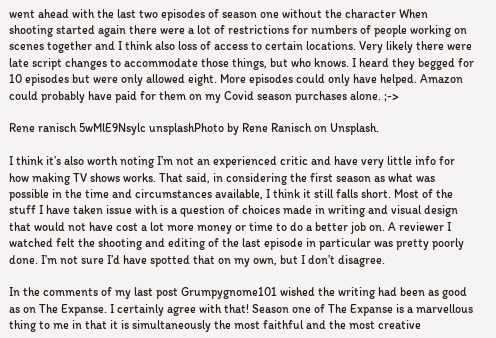went ahead with the last two episodes of season one without the character When shooting started again there were a lot of restrictions for numbers of people working on scenes together and I think also loss of access to certain locations. Very likely there were late script changes to accommodate those things, but who knows. I heard they begged for 10 episodes but were only allowed eight. More episodes could only have helped. Amazon could probably have paid for them on my Covid season purchases alone. ;->

Rene ranisch 5wMlE9Nsylc unsplashPhoto by Rene Ranisch on Unsplash.

I think it’s also worth noting I’m not an experienced critic and have very little info for how making TV shows works. That said, in considering the first season as what was possible in the time and circumstances available, I think it still falls short. Most of the stuff I have taken issue with is a question of choices made in writing and visual design that would not have cost a lot more money or time to do a better job on. A reviewer I watched felt the shooting and editing of the last episode in particular was pretty poorly done. I’m not sure I’d have spotted that on my own, but I don’t disagree.

In the comments of my last post Grumpygnome101 wished the writing had been as good as on The Expanse. I certainly agree with that! Season one of The Expanse is a marvellous thing to me in that it is simultaneously the most faithful and the most creative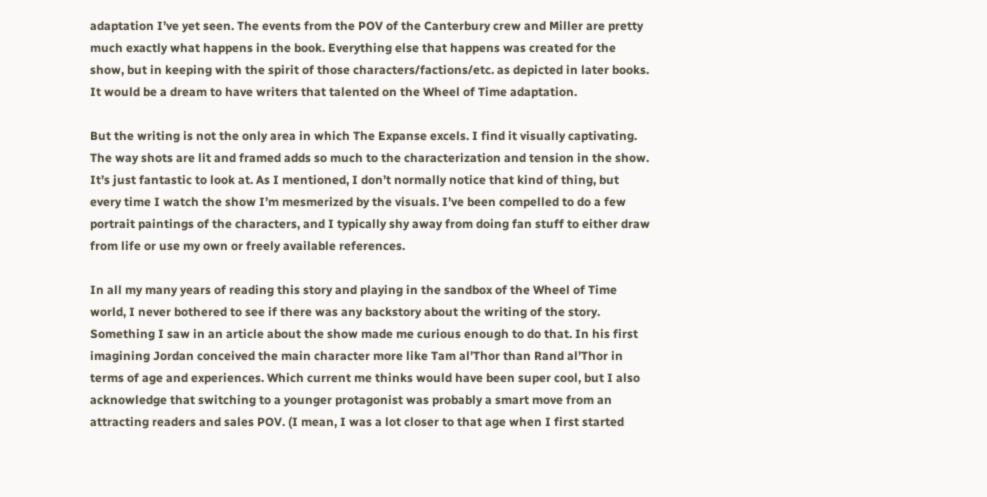adaptation I’ve yet seen. The events from the POV of the Canterbury crew and Miller are pretty much exactly what happens in the book. Everything else that happens was created for the show, but in keeping with the spirit of those characters/factions/etc. as depicted in later books. It would be a dream to have writers that talented on the Wheel of Time adaptation.

But the writing is not the only area in which The Expanse excels. I find it visually captivating. The way shots are lit and framed adds so much to the characterization and tension in the show. It’s just fantastic to look at. As I mentioned, I don’t normally notice that kind of thing, but every time I watch the show I’m mesmerized by the visuals. I’ve been compelled to do a few portrait paintings of the characters, and I typically shy away from doing fan stuff to either draw from life or use my own or freely available references.

In all my many years of reading this story and playing in the sandbox of the Wheel of Time world, I never bothered to see if there was any backstory about the writing of the story. Something I saw in an article about the show made me curious enough to do that. In his first imagining Jordan conceived the main character more like Tam al’Thor than Rand al’Thor in terms of age and experiences. Which current me thinks would have been super cool, but I also acknowledge that switching to a younger protagonist was probably a smart move from an attracting readers and sales POV. (I mean, I was a lot closer to that age when I first started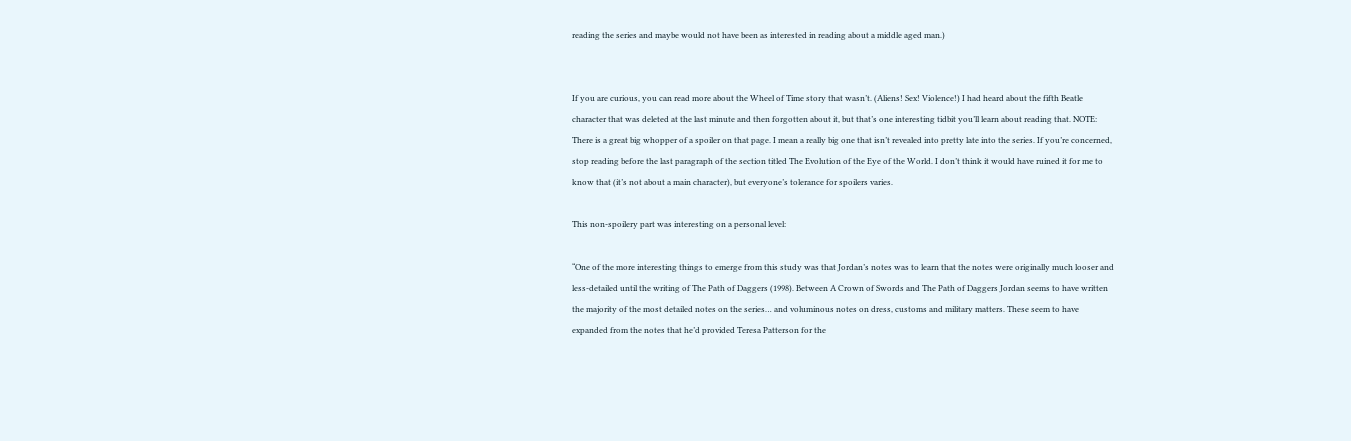reading the series and maybe would not have been as interested in reading about a middle aged man.)


If you are curious, you can read more about the Wheel of Time story that wasn’t. (Aliens! Sex! Violence!) I had heard about the fifth Beatle character that was deleted at the last minute and then forgotten about it, but that’s one interesting tidbit you’ll learn about reading that. NOTE: There is a great big whopper of a spoiler on that page. I mean a really big one that isn’t revealed into pretty late into the series. If you’re concerned, stop reading before the last paragraph of the section titled The Evolution of the Eye of the World. I don’t think it would have ruined it for me to know that (it’s not about a main character), but everyone’s tolerance for spoilers varies.

This non-spoilery part was interesting on a personal level:

“One of the more interesting things to emerge from this study was that Jordan’s notes was to learn that the notes were originally much looser and less-detailed until the writing of The Path of Daggers (1998). Between A Crown of Swords and The Path of Daggers Jordan seems to have written the majority of the most detailed notes on the series… and voluminous notes on dress, customs and military matters. These seem to have expanded from the notes that he’d provided Teresa Patterson for the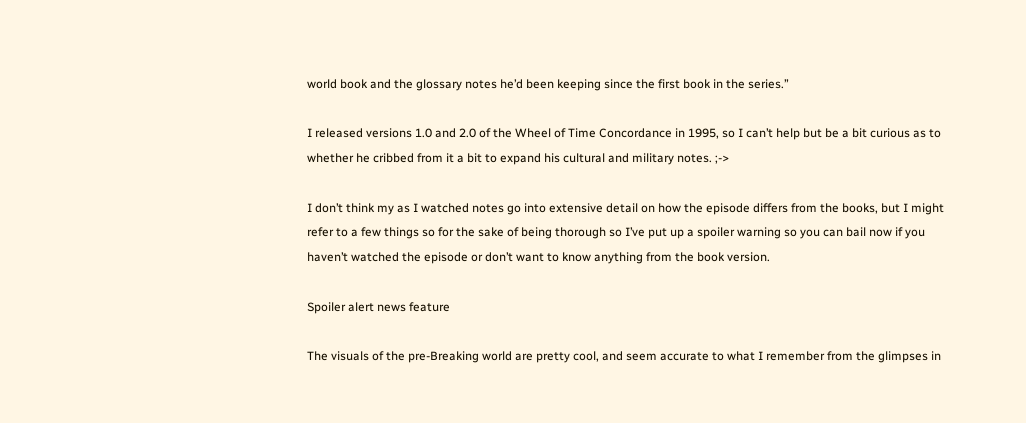world book and the glossary notes he’d been keeping since the first book in the series.”

I released versions 1.0 and 2.0 of the Wheel of Time Concordance in 1995, so I can’t help but be a bit curious as to whether he cribbed from it a bit to expand his cultural and military notes. ;->

I don’t think my as I watched notes go into extensive detail on how the episode differs from the books, but I might refer to a few things so for the sake of being thorough so I’ve put up a spoiler warning so you can bail now if you haven’t watched the episode or don’t want to know anything from the book version.

Spoiler alert news feature

The visuals of the pre-Breaking world are pretty cool, and seem accurate to what I remember from the glimpses in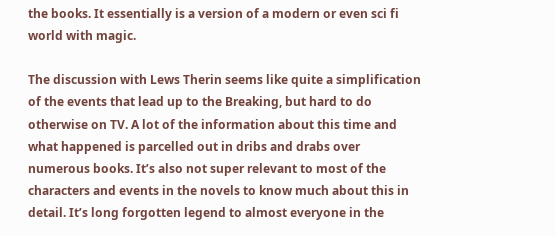the books. It essentially is a version of a modern or even sci fi world with magic.

The discussion with Lews Therin seems like quite a simplification of the events that lead up to the Breaking, but hard to do otherwise on TV. A lot of the information about this time and what happened is parcelled out in dribs and drabs over numerous books. It’s also not super relevant to most of the characters and events in the novels to know much about this in detail. It’s long forgotten legend to almost everyone in the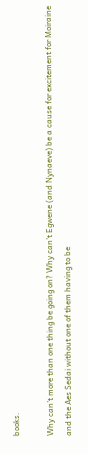books.

Why can’t more than one thing be going on? Why can’t Egwene (and Nynaeve) be a cause for excitement for Moiraine and the Aes Sedai without one of them having to be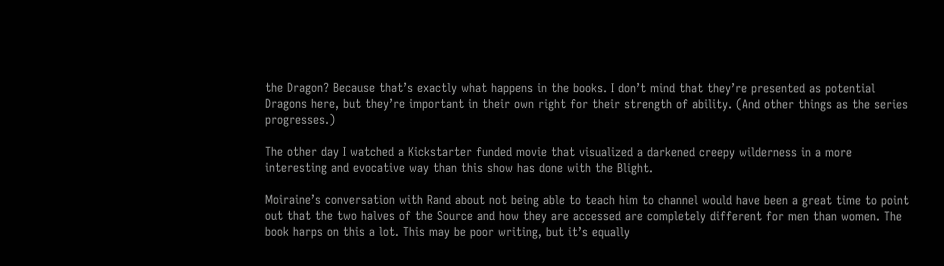the Dragon? Because that’s exactly what happens in the books. I don’t mind that they’re presented as potential Dragons here, but they’re important in their own right for their strength of ability. (And other things as the series progresses.)

The other day I watched a Kickstarter funded movie that visualized a darkened creepy wilderness in a more interesting and evocative way than this show has done with the Blight.

Moiraine’s conversation with Rand about not being able to teach him to channel would have been a great time to point out that the two halves of the Source and how they are accessed are completely different for men than women. The book harps on this a lot. This may be poor writing, but it’s equally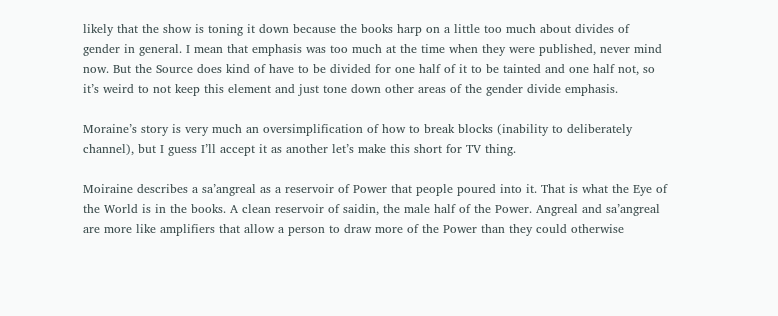likely that the show is toning it down because the books harp on a little too much about divides of gender in general. I mean that emphasis was too much at the time when they were published, never mind now. But the Source does kind of have to be divided for one half of it to be tainted and one half not, so it’s weird to not keep this element and just tone down other areas of the gender divide emphasis.

Moraine’s story is very much an oversimplification of how to break blocks (inability to deliberately channel), but I guess I’ll accept it as another let’s make this short for TV thing.

Moiraine describes a sa’angreal as a reservoir of Power that people poured into it. That is what the Eye of the World is in the books. A clean reservoir of saidin, the male half of the Power. Angreal and sa’angreal are more like amplifiers that allow a person to draw more of the Power than they could otherwise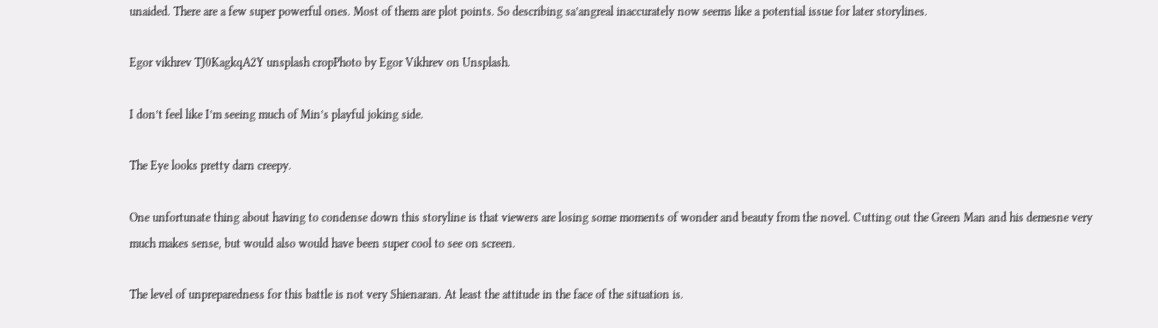unaided. There are a few super powerful ones. Most of them are plot points. So describing sa’angreal inaccurately now seems like a potential issue for later storylines.

Egor vikhrev TJ0KagkqA2Y unsplash cropPhoto by Egor Vikhrev on Unsplash.

I don’t feel like I’m seeing much of Min’s playful joking side.

The Eye looks pretty darn creepy.

One unfortunate thing about having to condense down this storyline is that viewers are losing some moments of wonder and beauty from the novel. Cutting out the Green Man and his demesne very much makes sense, but would also would have been super cool to see on screen.

The level of unpreparedness for this battle is not very Shienaran. At least the attitude in the face of the situation is.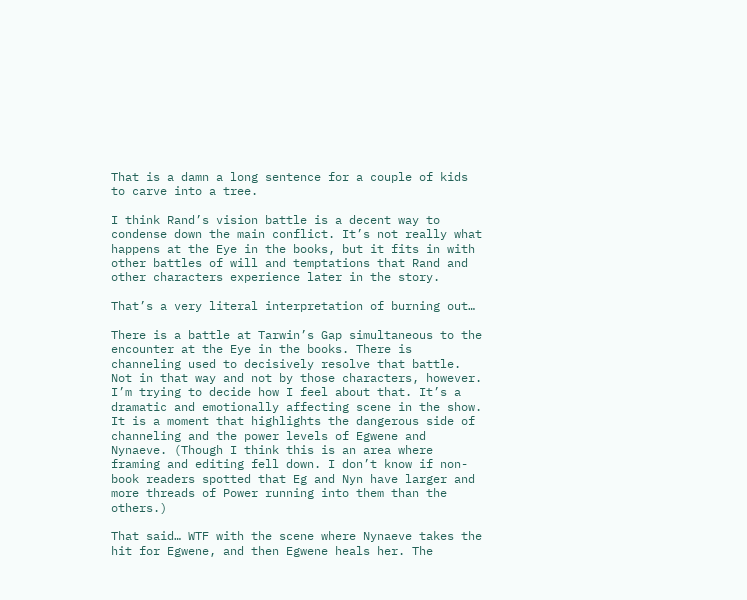That is a damn a long sentence for a couple of kids to carve into a tree.

I think Rand’s vision battle is a decent way to condense down the main conflict. It’s not really what happens at the Eye in the books, but it fits in with other battles of will and temptations that Rand and other characters experience later in the story.

That’s a very literal interpretation of burning out…

There is a battle at Tarwin’s Gap simultaneous to the encounter at the Eye in the books. There is channeling used to decisively resolve that battle. Not in that way and not by those characters, however. I’m trying to decide how I feel about that. It’s a dramatic and emotionally affecting scene in the show. It is a moment that highlights the dangerous side of channeling and the power levels of Egwene and Nynaeve. (Though I think this is an area where framing and editing fell down. I don’t know if non-book readers spotted that Eg and Nyn have larger and more threads of Power running into them than the others.)

That said… WTF with the scene where Nynaeve takes the hit for Egwene, and then Egwene heals her. The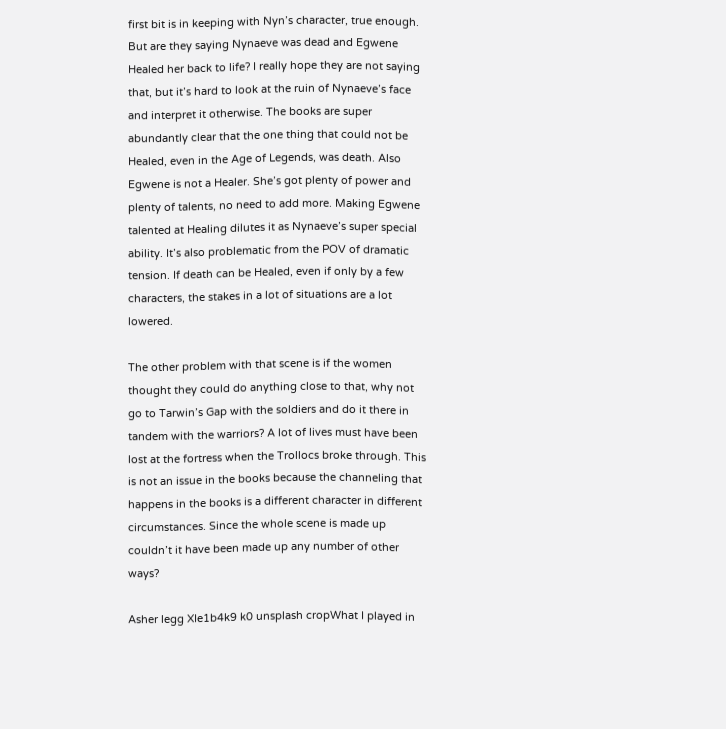first bit is in keeping with Nyn’s character, true enough. But are they saying Nynaeve was dead and Egwene Healed her back to life? I really hope they are not saying that, but it’s hard to look at the ruin of Nynaeve’s face and interpret it otherwise. The books are super abundantly clear that the one thing that could not be Healed, even in the Age of Legends, was death. Also Egwene is not a Healer. She’s got plenty of power and plenty of talents, no need to add more. Making Egwene talented at Healing dilutes it as Nynaeve’s super special ability. It’s also problematic from the POV of dramatic tension. If death can be Healed, even if only by a few characters, the stakes in a lot of situations are a lot lowered.

The other problem with that scene is if the women thought they could do anything close to that, why not go to Tarwin’s Gap with the soldiers and do it there in tandem with the warriors? A lot of lives must have been lost at the fortress when the Trollocs broke through. This is not an issue in the books because the channeling that happens in the books is a different character in different circumstances. Since the whole scene is made up couldn’t it have been made up any number of other ways?

Asher legg XIe1b4k9 k0 unsplash cropWhat I played in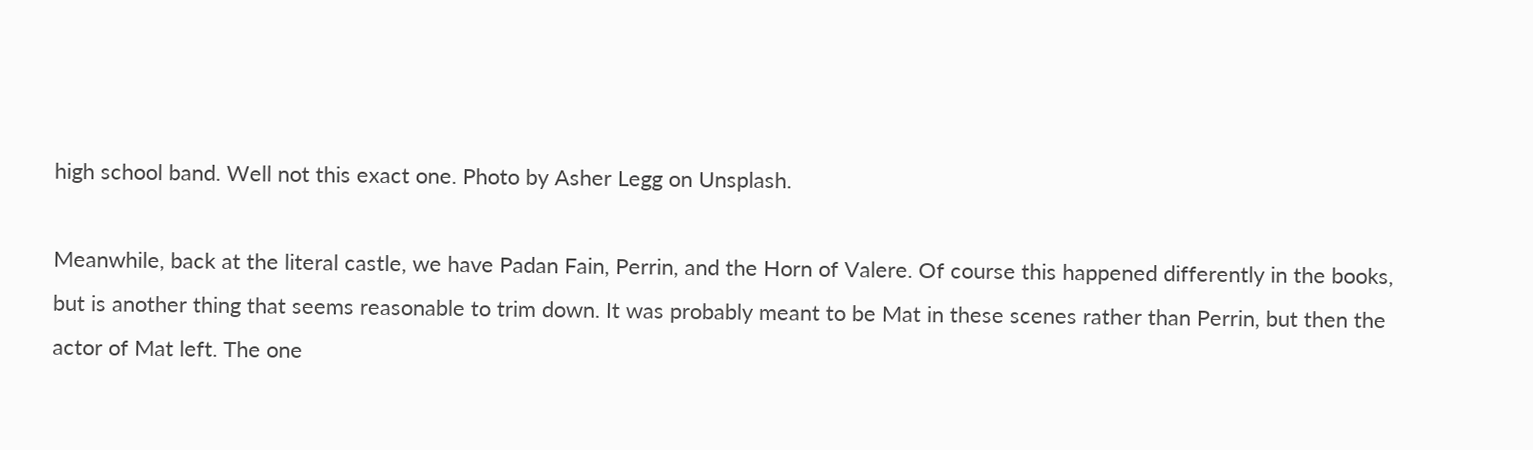high school band. Well not this exact one. Photo by Asher Legg on Unsplash.

Meanwhile, back at the literal castle, we have Padan Fain, Perrin, and the Horn of Valere. Of course this happened differently in the books, but is another thing that seems reasonable to trim down. It was probably meant to be Mat in these scenes rather than Perrin, but then the actor of Mat left. The one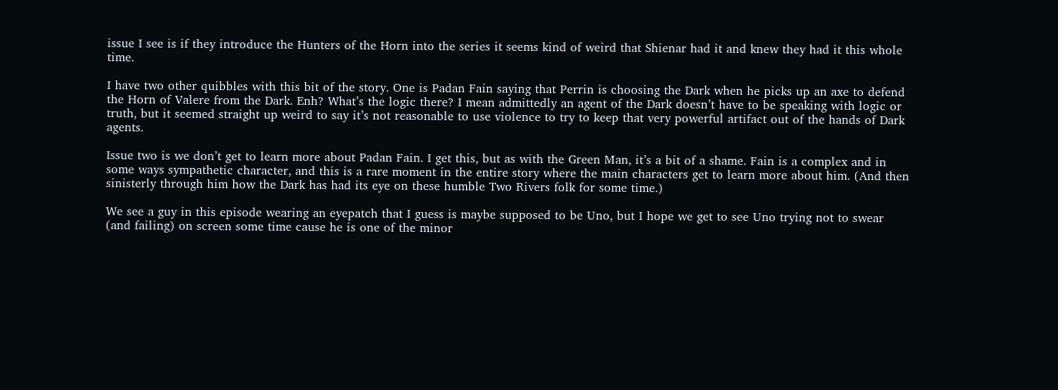issue I see is if they introduce the Hunters of the Horn into the series it seems kind of weird that Shienar had it and knew they had it this whole time.

I have two other quibbles with this bit of the story. One is Padan Fain saying that Perrin is choosing the Dark when he picks up an axe to defend the Horn of Valere from the Dark. Enh? What’s the logic there? I mean admittedly an agent of the Dark doesn’t have to be speaking with logic or truth, but it seemed straight up weird to say it’s not reasonable to use violence to try to keep that very powerful artifact out of the hands of Dark agents.

Issue two is we don’t get to learn more about Padan Fain. I get this, but as with the Green Man, it’s a bit of a shame. Fain is a complex and in some ways sympathetic character, and this is a rare moment in the entire story where the main characters get to learn more about him. (And then sinisterly through him how the Dark has had its eye on these humble Two Rivers folk for some time.)

We see a guy in this episode wearing an eyepatch that I guess is maybe supposed to be Uno, but I hope we get to see Uno trying not to swear (and failing) on screen some time cause he is one of the minor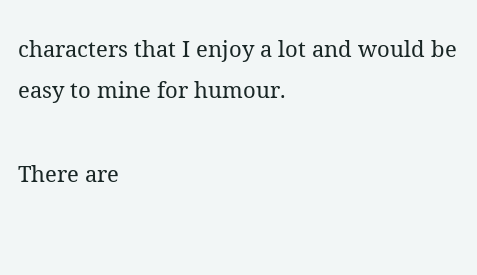characters that I enjoy a lot and would be easy to mine for humour.

There are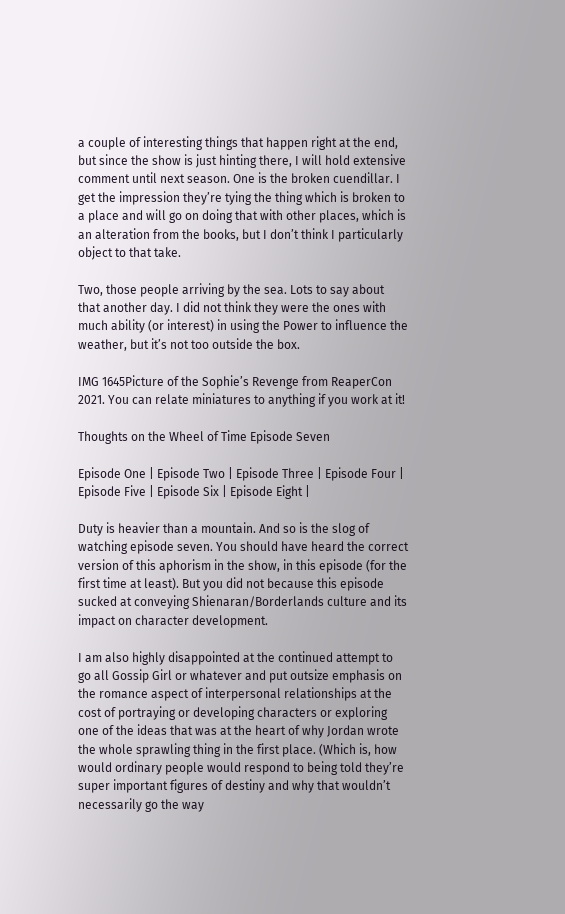a couple of interesting things that happen right at the end, but since the show is just hinting there, I will hold extensive comment until next season. One is the broken cuendillar. I get the impression they’re tying the thing which is broken to a place and will go on doing that with other places, which is an alteration from the books, but I don’t think I particularly object to that take.

Two, those people arriving by the sea. Lots to say about that another day. I did not think they were the ones with much ability (or interest) in using the Power to influence the weather, but it’s not too outside the box.

IMG 1645Picture of the Sophie’s Revenge from ReaperCon 2021. You can relate miniatures to anything if you work at it!

Thoughts on the Wheel of Time Episode Seven

Episode One | Episode Two | Episode Three | Episode Four | Episode Five | Episode Six | Episode Eight |

Duty is heavier than a mountain. And so is the slog of watching episode seven. You should have heard the correct version of this aphorism in the show, in this episode (for the first time at least). But you did not because this episode sucked at conveying Shienaran/Borderlands culture and its impact on character development.

I am also highly disappointed at the continued attempt to go all Gossip Girl or whatever and put outsize emphasis on the romance aspect of interpersonal relationships at the cost of portraying or developing characters or exploring one of the ideas that was at the heart of why Jordan wrote the whole sprawling thing in the first place. (Which is, how would ordinary people would respond to being told they’re super important figures of destiny and why that wouldn’t necessarily go the way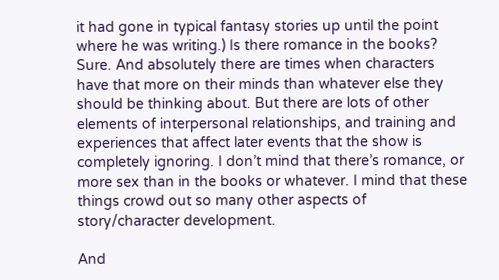it had gone in typical fantasy stories up until the point where he was writing.) Is there romance in the books? Sure. And absolutely there are times when characters have that more on their minds than whatever else they should be thinking about. But there are lots of other elements of interpersonal relationships, and training and experiences that affect later events that the show is completely ignoring. I don’t mind that there’s romance, or more sex than in the books or whatever. I mind that these things crowd out so many other aspects of story/character development.

And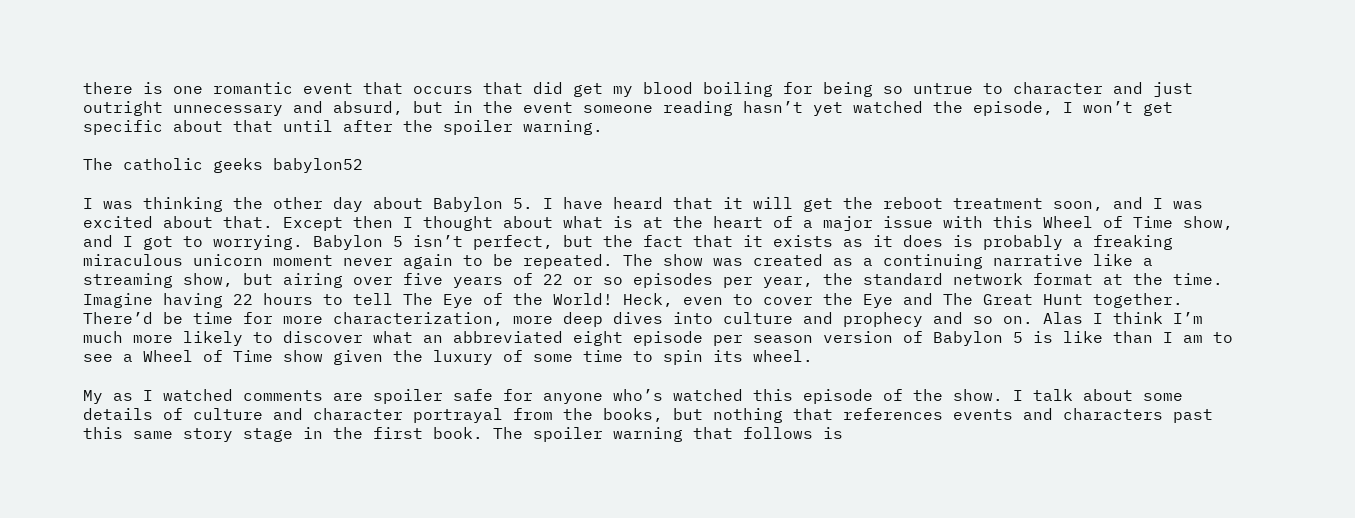there is one romantic event that occurs that did get my blood boiling for being so untrue to character and just outright unnecessary and absurd, but in the event someone reading hasn’t yet watched the episode, I won’t get specific about that until after the spoiler warning.

The catholic geeks babylon52

I was thinking the other day about Babylon 5. I have heard that it will get the reboot treatment soon, and I was excited about that. Except then I thought about what is at the heart of a major issue with this Wheel of Time show, and I got to worrying. Babylon 5 isn’t perfect, but the fact that it exists as it does is probably a freaking miraculous unicorn moment never again to be repeated. The show was created as a continuing narrative like a streaming show, but airing over five years of 22 or so episodes per year, the standard network format at the time. Imagine having 22 hours to tell The Eye of the World! Heck, even to cover the Eye and The Great Hunt together. There’d be time for more characterization, more deep dives into culture and prophecy and so on. Alas I think I’m much more likely to discover what an abbreviated eight episode per season version of Babylon 5 is like than I am to see a Wheel of Time show given the luxury of some time to spin its wheel.

My as I watched comments are spoiler safe for anyone who’s watched this episode of the show. I talk about some details of culture and character portrayal from the books, but nothing that references events and characters past this same story stage in the first book. The spoiler warning that follows is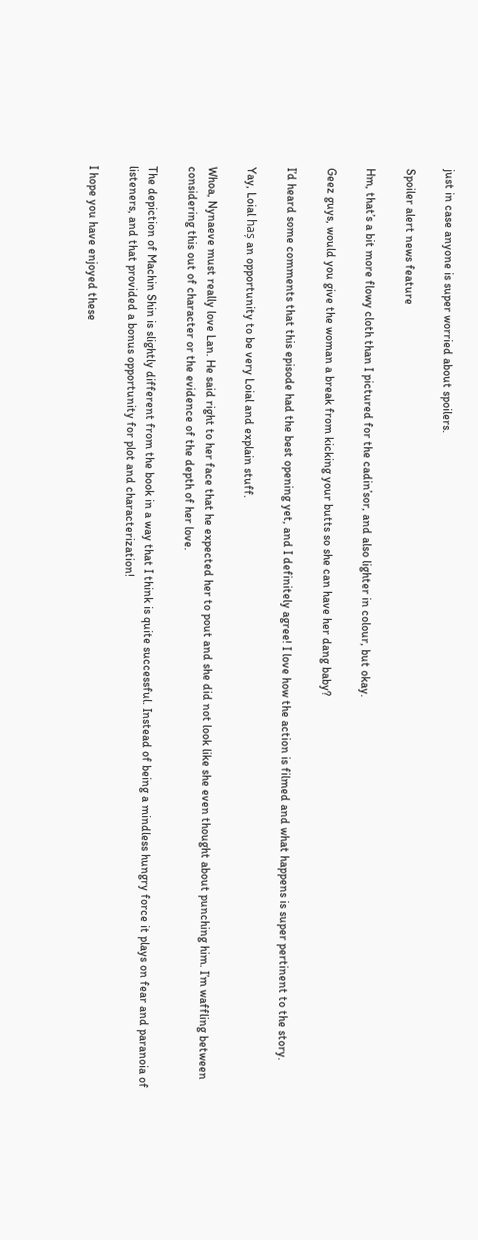just in case anyone is super worried about spoilers.

Spoiler alert news feature

Hm, that’s a bit more flowy cloth than I pictured for the cadin’sor, and also lighter in colour, but okay.

Geez guys, would you give the woman a break from kicking your butts so she can have her dang baby?

I’d heard some comments that this episode had the best opening yet, and I definitely agree! I love how the action is filmed and what happens is super pertinent to the story.

Yay, Loial haș an opportunity to be very Loial and explain stuff.

Whoa, Nynaeve must really love Lan. He said right to her face that he expected her to pout and she did not look like she even thought about punching him. I’m waffling between considering this out of character or the evidence of the depth of her love.

The depiction of Machin Shin is slightly different from the book in a way that I think is quite successful. Instead of being a mindless hungry force it plays on fear and paranoia of listeners, and that provided a bonus opportunity for plot and characterization!

I hope you have enjoyed these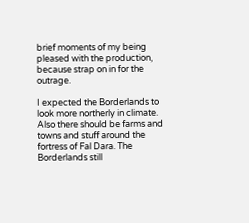brief moments of my being pleased with the production, because strap on in for the outrage.

I expected the Borderlands to look more northerly in climate. Also there should be farms and towns and stuff around the fortress of Fal Dara. The Borderlands still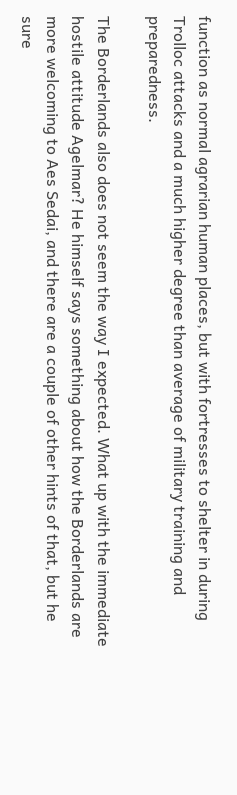function as normal agrarian human places, but with fortresses to shelter in during Trolloc attacks and a much higher degree than average of military training and preparedness.

The Borderlands also does not seem the way I expected. What up with the immediate hostile attitude Agelmar? He himself says something about how the Borderlands are more welcoming to Aes Sedai, and there are a couple of other hints of that, but he sure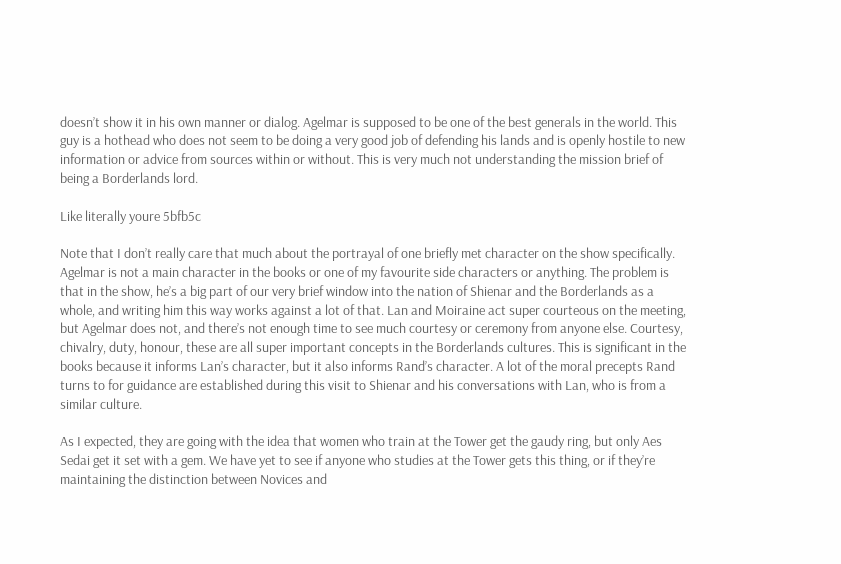doesn’t show it in his own manner or dialog. Agelmar is supposed to be one of the best generals in the world. This guy is a hothead who does not seem to be doing a very good job of defending his lands and is openly hostile to new information or advice from sources within or without. This is very much not understanding the mission brief of being a Borderlands lord.

Like literally youre 5bfb5c

Note that I don’t really care that much about the portrayal of one briefly met character on the show specifically. Agelmar is not a main character in the books or one of my favourite side characters or anything. The problem is that in the show, he’s a big part of our very brief window into the nation of Shienar and the Borderlands as a whole, and writing him this way works against a lot of that. Lan and Moiraine act super courteous on the meeting, but Agelmar does not, and there’s not enough time to see much courtesy or ceremony from anyone else. Courtesy, chivalry, duty, honour, these are all super important concepts in the Borderlands cultures. This is significant in the books because it informs Lan’s character, but it also informs Rand’s character. A lot of the moral precepts Rand turns to for guidance are established during this visit to Shienar and his conversations with Lan, who is from a similar culture.

As I expected, they are going with the idea that women who train at the Tower get the gaudy ring, but only Aes Sedai get it set with a gem. We have yet to see if anyone who studies at the Tower gets this thing, or if they’re maintaining the distinction between Novices and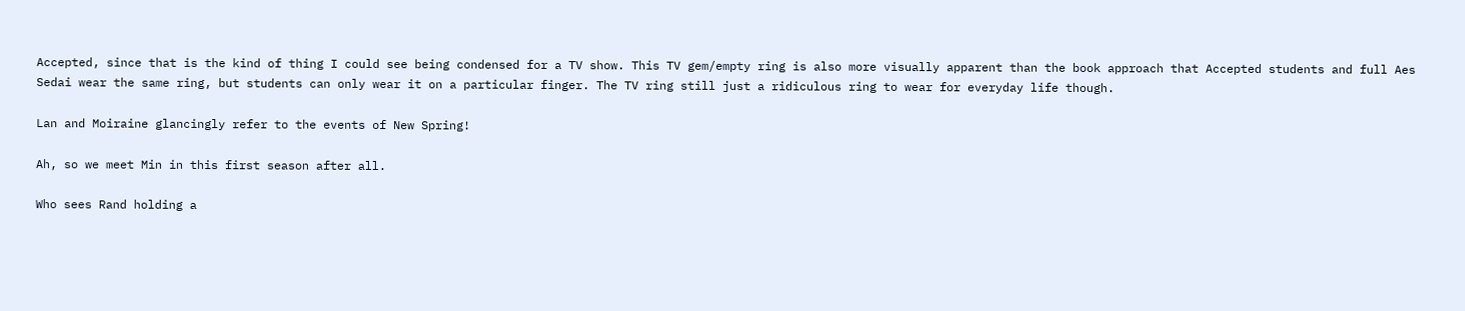Accepted, since that is the kind of thing I could see being condensed for a TV show. This TV gem/empty ring is also more visually apparent than the book approach that Accepted students and full Aes Sedai wear the same ring, but students can only wear it on a particular finger. The TV ring still just a ridiculous ring to wear for everyday life though.

Lan and Moiraine glancingly refer to the events of New Spring!

Ah, so we meet Min in this first season after all.

Who sees Rand holding a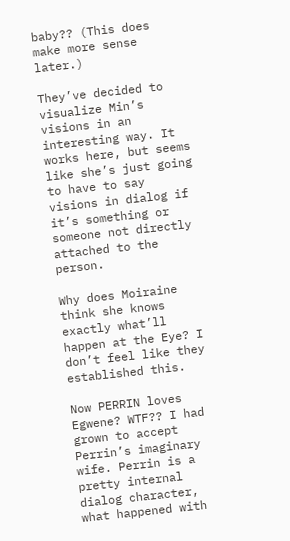baby?? (This does make more sense later.)

They’ve decided to visualize Min’s visions in an interesting way. It works here, but seems like she’s just going to have to say visions in dialog if it’s something or someone not directly attached to the person.

Why does Moiraine think she knows exactly what’ll happen at the Eye? I don’t feel like they established this.

Now PERRIN loves Egwene? WTF?? I had grown to accept Perrin’s imaginary wife. Perrin is a pretty internal dialog character, what happened with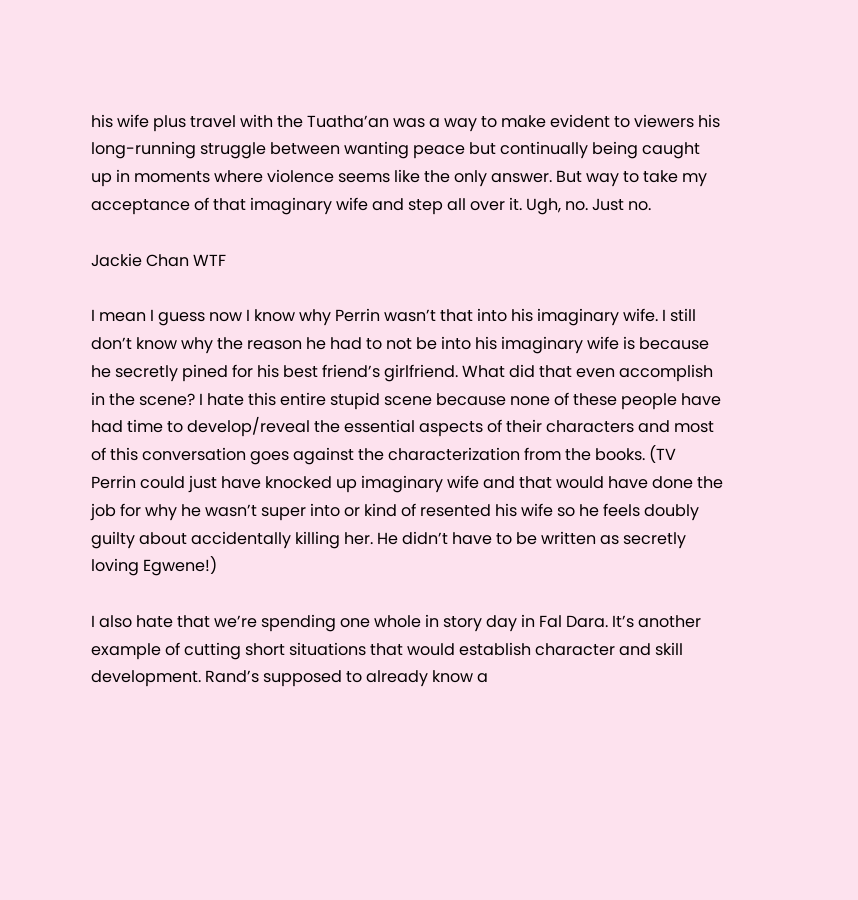his wife plus travel with the Tuatha’an was a way to make evident to viewers his long-running struggle between wanting peace but continually being caught up in moments where violence seems like the only answer. But way to take my acceptance of that imaginary wife and step all over it. Ugh, no. Just no.

Jackie Chan WTF

I mean I guess now I know why Perrin wasn’t that into his imaginary wife. I still don’t know why the reason he had to not be into his imaginary wife is because he secretly pined for his best friend’s girlfriend. What did that even accomplish in the scene? I hate this entire stupid scene because none of these people have had time to develop/reveal the essential aspects of their characters and most of this conversation goes against the characterization from the books. (TV Perrin could just have knocked up imaginary wife and that would have done the job for why he wasn’t super into or kind of resented his wife so he feels doubly guilty about accidentally killing her. He didn’t have to be written as secretly loving Egwene!)

I also hate that we’re spending one whole in story day in Fal Dara. It’s another example of cutting short situations that would establish character and skill development. Rand’s supposed to already know a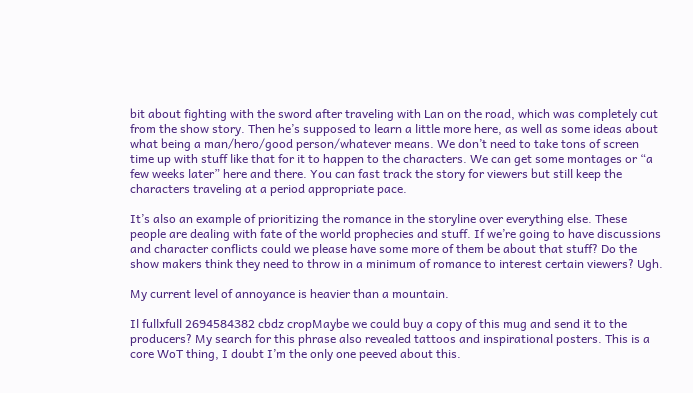bit about fighting with the sword after traveling with Lan on the road, which was completely cut from the show story. Then he’s supposed to learn a little more here, as well as some ideas about what being a man/hero/good person/whatever means. We don’t need to take tons of screen time up with stuff like that for it to happen to the characters. We can get some montages or “a few weeks later” here and there. You can fast track the story for viewers but still keep the characters traveling at a period appropriate pace.

It’s also an example of prioritizing the romance in the storyline over everything else. These people are dealing with fate of the world prophecies and stuff. If we’re going to have discussions and character conflicts could we please have some more of them be about that stuff? Do the show makers think they need to throw in a minimum of romance to interest certain viewers? Ugh.

My current level of annoyance is heavier than a mountain.

Il fullxfull 2694584382 cbdz cropMaybe we could buy a copy of this mug and send it to the producers? My search for this phrase also revealed tattoos and inspirational posters. This is a core WoT thing, I doubt I’m the only one peeved about this.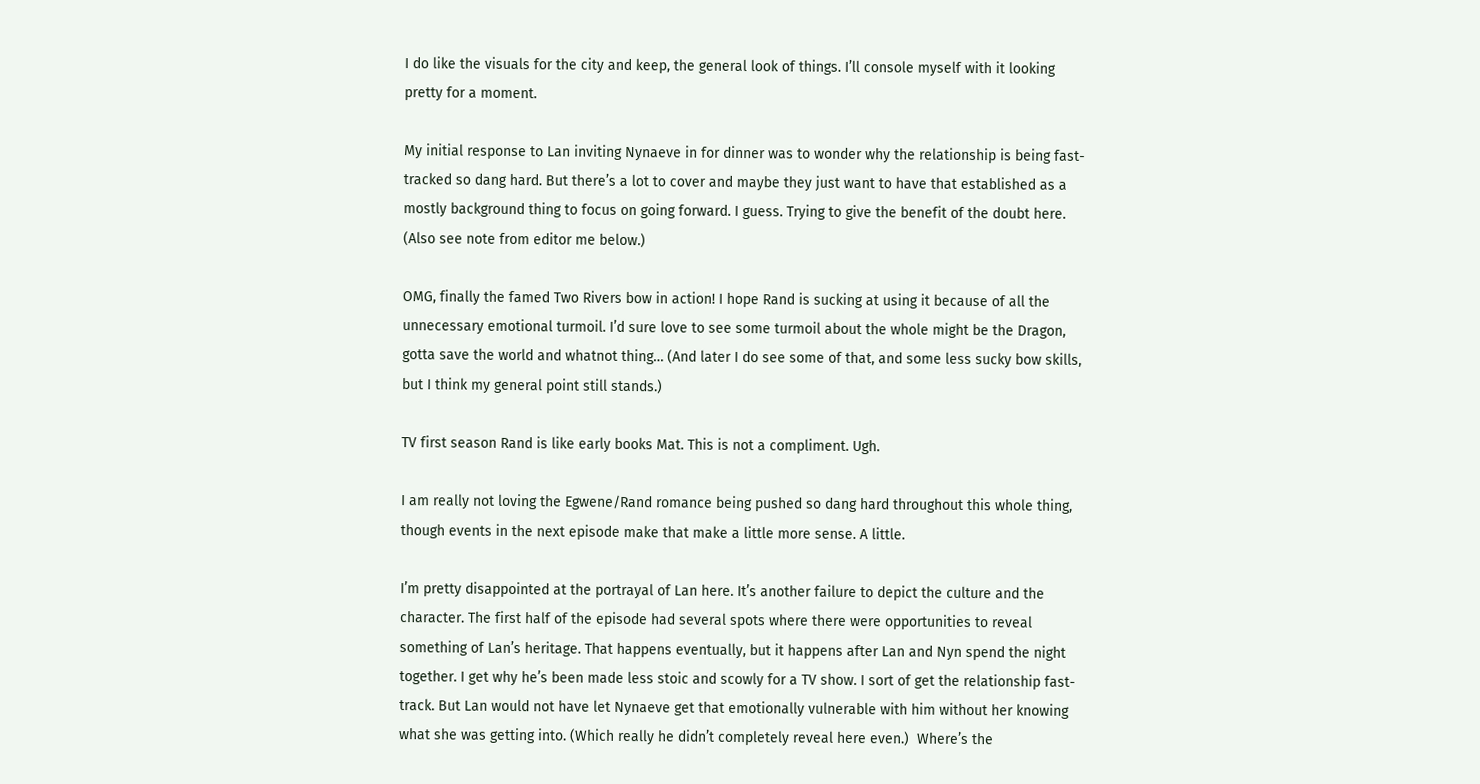I do like the visuals for the city and keep, the general look of things. I’ll console myself with it looking pretty for a moment.

My initial response to Lan inviting Nynaeve in for dinner was to wonder why the relationship is being fast-tracked so dang hard. But there’s a lot to cover and maybe they just want to have that established as a mostly background thing to focus on going forward. I guess. Trying to give the benefit of the doubt here. (Also see note from editor me below.)

OMG, finally the famed Two Rivers bow in action! I hope Rand is sucking at using it because of all the unnecessary emotional turmoil. I’d sure love to see some turmoil about the whole might be the Dragon, gotta save the world and whatnot thing… (And later I do see some of that, and some less sucky bow skills, but I think my general point still stands.)

TV first season Rand is like early books Mat. This is not a compliment. Ugh.

I am really not loving the Egwene/Rand romance being pushed so dang hard throughout this whole thing, though events in the next episode make that make a little more sense. A little.

I’m pretty disappointed at the portrayal of Lan here. It’s another failure to depict the culture and the character. The first half of the episode had several spots where there were opportunities to reveal something of Lan’s heritage. That happens eventually, but it happens after Lan and Nyn spend the night together. I get why he’s been made less stoic and scowly for a TV show. I sort of get the relationship fast-track. But Lan would not have let Nynaeve get that emotionally vulnerable with him without her knowing what she was getting into. (Which really he didn’t completely reveal here even.)  Where’s the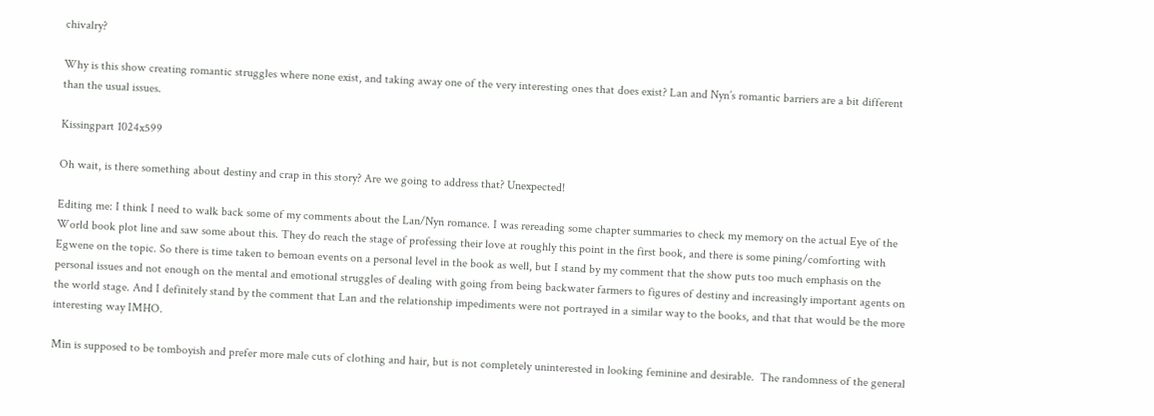chivalry?

Why is this show creating romantic struggles where none exist, and taking away one of the very interesting ones that does exist? Lan and Nyn’s romantic barriers are a bit different than the usual issues.

Kissingpart 1024x599

Oh wait, is there something about destiny and crap in this story? Are we going to address that? Unexpected!

Editing me: I think I need to walk back some of my comments about the Lan/Nyn romance. I was rereading some chapter summaries to check my memory on the actual Eye of the World book plot line and saw some about this. They do reach the stage of professing their love at roughly this point in the first book, and there is some pining/comforting with Egwene on the topic. So there is time taken to bemoan events on a personal level in the book as well, but I stand by my comment that the show puts too much emphasis on the personal issues and not enough on the mental and emotional struggles of dealing with going from being backwater farmers to figures of destiny and increasingly important agents on the world stage. And I definitely stand by the comment that Lan and the relationship impediments were not portrayed in a similar way to the books, and that that would be the more interesting way IMHO.

Min is supposed to be tomboyish and prefer more male cuts of clothing and hair, but is not completely uninterested in looking feminine and desirable.  The randomness of the general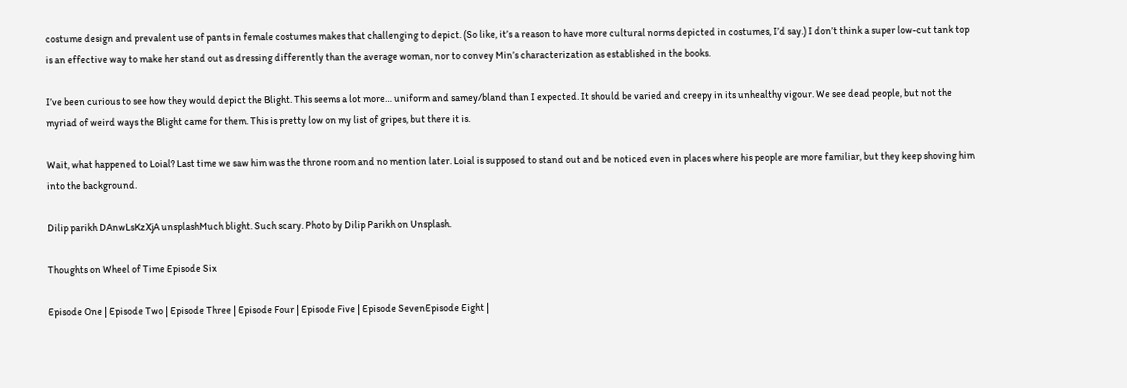costume design and prevalent use of pants in female costumes makes that challenging to depict. (So like, it’s a reason to have more cultural norms depicted in costumes, I’d say.) I don’t think a super low-cut tank top is an effective way to make her stand out as dressing differently than the average woman, nor to convey Min’s characterization as established in the books.

I’ve been curious to see how they would depict the Blight. This seems a lot more… uniform and samey/bland than I expected. It should be varied and creepy in its unhealthy vigour. We see dead people, but not the myriad of weird ways the Blight came for them. This is pretty low on my list of gripes, but there it is.

Wait, what happened to Loial? Last time we saw him was the throne room and no mention later. Loial is supposed to stand out and be noticed even in places where his people are more familiar, but they keep shoving him into the background.

Dilip parikh DAnwLsKzXjA unsplashMuch blight. Such scary. Photo by Dilip Parikh on Unsplash.

Thoughts on Wheel of Time Episode Six

Episode One | Episode Two | Episode Three | Episode Four | Episode Five | Episode SevenEpisode Eight |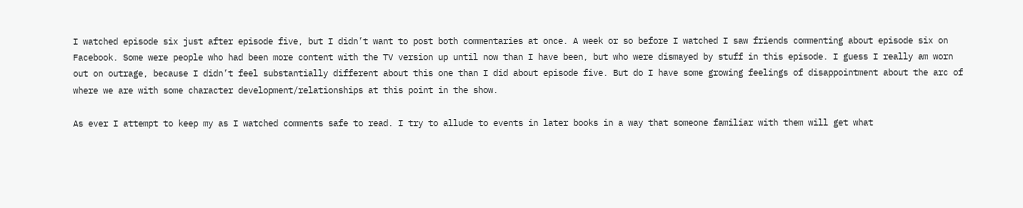I watched episode six just after episode five, but I didn’t want to post both commentaries at once. A week or so before I watched I saw friends commenting about episode six on Facebook. Some were people who had been more content with the TV version up until now than I have been, but who were dismayed by stuff in this episode. I guess I really am worn out on outrage, because I didn’t feel substantially different about this one than I did about episode five. But do I have some growing feelings of disappointment about the arc of where we are with some character development/relationships at this point in the show.

As ever I attempt to keep my as I watched comments safe to read. I try to allude to events in later books in a way that someone familiar with them will get what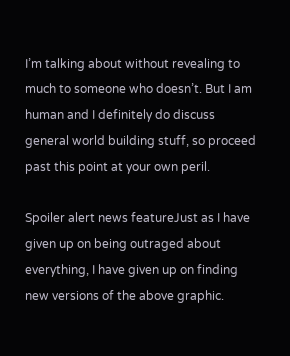I’m talking about without revealing to much to someone who doesn’t. But I am human and I definitely do discuss general world building stuff, so proceed past this point at your own peril.

Spoiler alert news featureJust as I have given up on being outraged about everything, I have given up on finding new versions of the above graphic.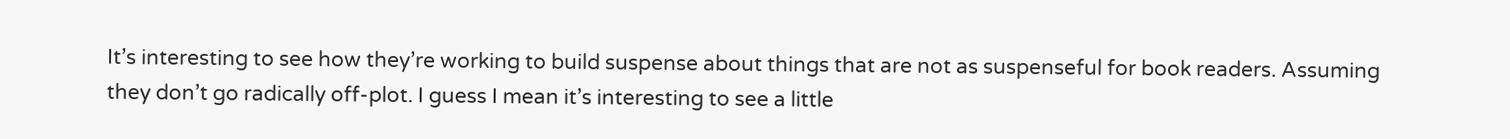It’s interesting to see how they’re working to build suspense about things that are not as suspenseful for book readers. Assuming they don’t go radically off-plot. I guess I mean it’s interesting to see a little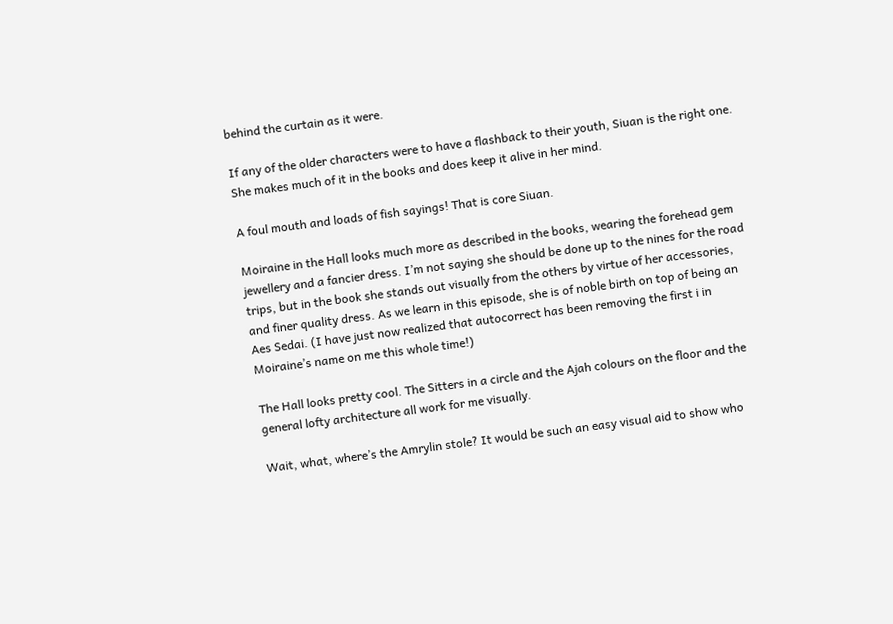behind the curtain as it were.

If any of the older characters were to have a flashback to their youth, Siuan is the right one. She makes much of it in the books and does keep it alive in her mind.

A foul mouth and loads of fish sayings! That is core Siuan.

Moiraine in the Hall looks much more as described in the books, wearing the forehead gem jewellery and a fancier dress. I’m not saying she should be done up to the nines for the road trips, but in the book she stands out visually from the others by virtue of her accessories, and finer quality dress. As we learn in this episode, she is of noble birth on top of being an Aes Sedai. (I have just now realized that autocorrect has been removing the first i in Moiraine’s name on me this whole time!)

The Hall looks pretty cool. The Sitters in a circle and the Ajah colours on the floor and the general lofty architecture all work for me visually.

Wait, what, where’s the Amrylin stole? It would be such an easy visual aid to show who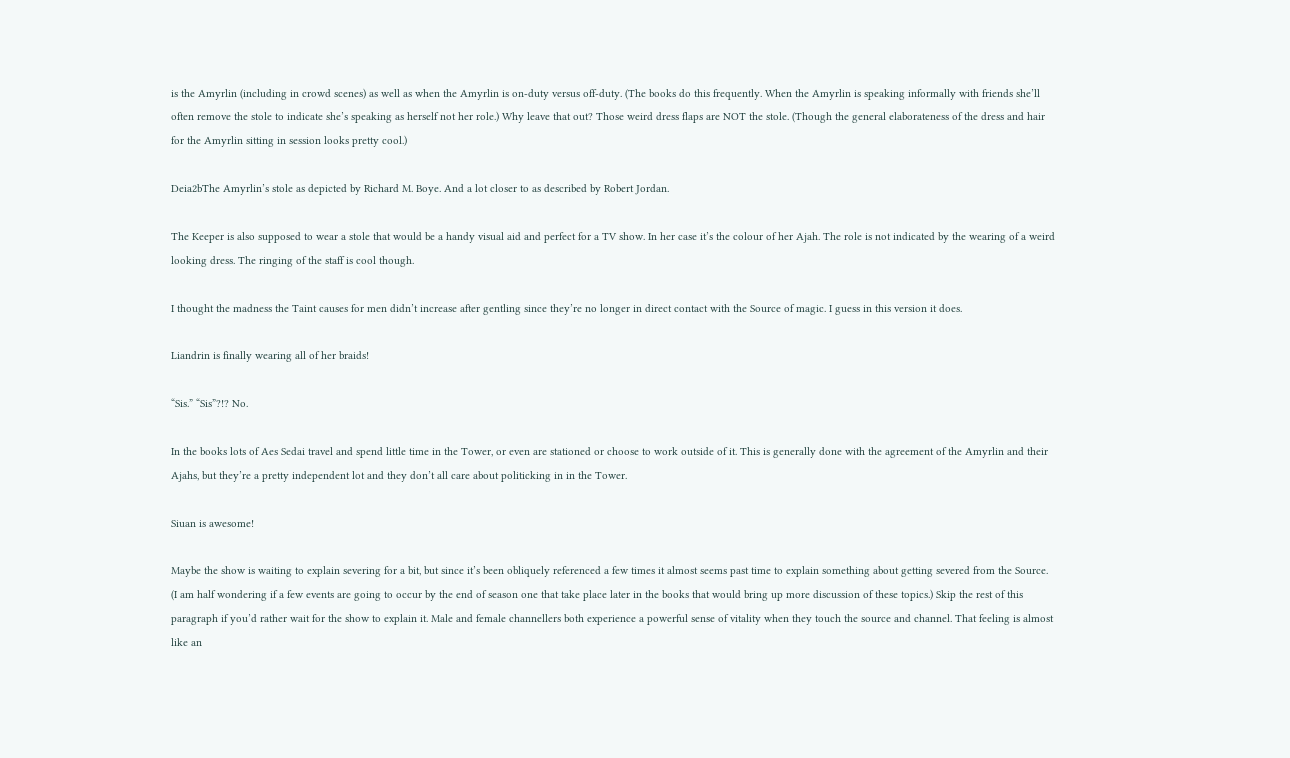is the Amyrlin (including in crowd scenes) as well as when the Amyrlin is on-duty versus off-duty. (The books do this frequently. When the Amyrlin is speaking informally with friends she’ll often remove the stole to indicate she’s speaking as herself not her role.) Why leave that out? Those weird dress flaps are NOT the stole. (Though the general elaborateness of the dress and hair for the Amyrlin sitting in session looks pretty cool.)

Deia2bThe Amyrlin’s stole as depicted by Richard M. Boye. And a lot closer to as described by Robert Jordan.

The Keeper is also supposed to wear a stole that would be a handy visual aid and perfect for a TV show. In her case it’s the colour of her Ajah. The role is not indicated by the wearing of a weird looking dress. The ringing of the staff is cool though.

I thought the madness the Taint causes for men didn’t increase after gentling since they’re no longer in direct contact with the Source of magic. I guess in this version it does.

Liandrin is finally wearing all of her braids!

“Sis.” “Sis”?!? No.

In the books lots of Aes Sedai travel and spend little time in the Tower, or even are stationed or choose to work outside of it. This is generally done with the agreement of the Amyrlin and their Ajahs, but they’re a pretty independent lot and they don’t all care about politicking in in the Tower.

Siuan is awesome!

Maybe the show is waiting to explain severing for a bit, but since it’s been obliquely referenced a few times it almost seems past time to explain something about getting severed from the Source. (I am half wondering if a few events are going to occur by the end of season one that take place later in the books that would bring up more discussion of these topics.) Skip the rest of this paragraph if you’d rather wait for the show to explain it. Male and female channellers both experience a powerful sense of vitality when they touch the source and channel. That feeling is almost like an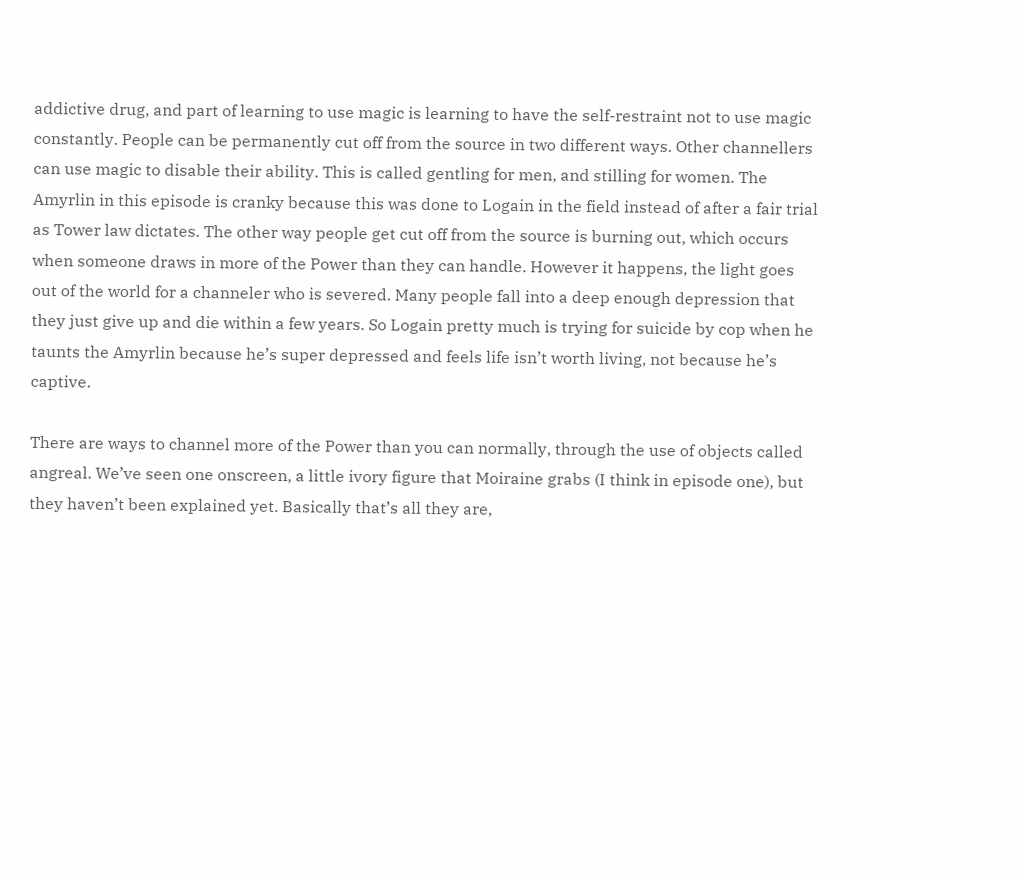addictive drug, and part of learning to use magic is learning to have the self-restraint not to use magic constantly. People can be permanently cut off from the source in two different ways. Other channellers can use magic to disable their ability. This is called gentling for men, and stilling for women. The Amyrlin in this episode is cranky because this was done to Logain in the field instead of after a fair trial as Tower law dictates. The other way people get cut off from the source is burning out, which occurs when someone draws in more of the Power than they can handle. However it happens, the light goes out of the world for a channeler who is severed. Many people fall into a deep enough depression that they just give up and die within a few years. So Logain pretty much is trying for suicide by cop when he taunts the Amyrlin because he’s super depressed and feels life isn’t worth living, not because he’s captive.

There are ways to channel more of the Power than you can normally, through the use of objects called angreal. We’ve seen one onscreen, a little ivory figure that Moiraine grabs (I think in episode one), but they haven’t been explained yet. Basically that’s all they are,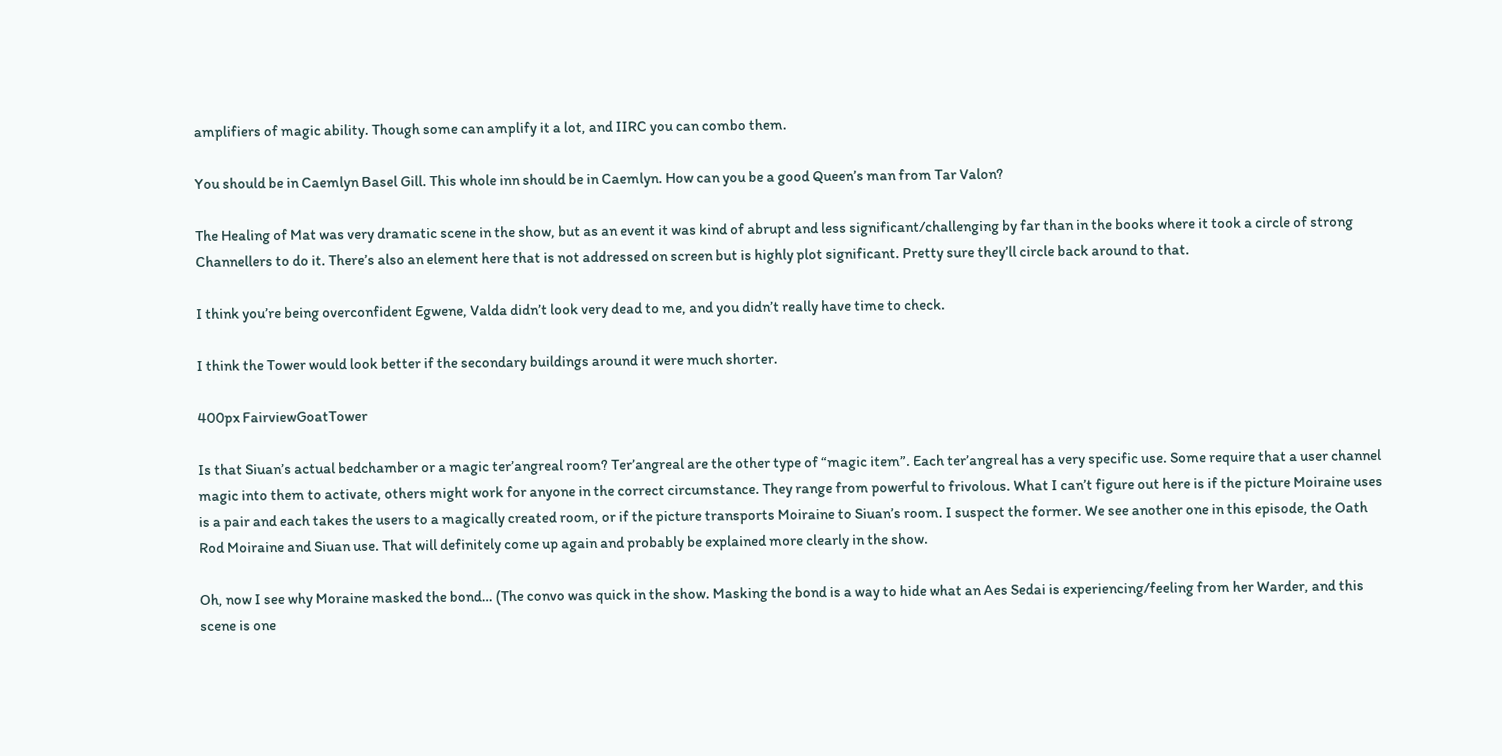amplifiers of magic ability. Though some can amplify it a lot, and IIRC you can combo them.

You should be in Caemlyn Basel Gill. This whole inn should be in Caemlyn. How can you be a good Queen’s man from Tar Valon?

The Healing of Mat was very dramatic scene in the show, but as an event it was kind of abrupt and less significant/challenging by far than in the books where it took a circle of strong Channellers to do it. There’s also an element here that is not addressed on screen but is highly plot significant. Pretty sure they’ll circle back around to that.

I think you’re being overconfident Egwene, Valda didn’t look very dead to me, and you didn’t really have time to check.

I think the Tower would look better if the secondary buildings around it were much shorter.

400px FairviewGoatTower

Is that Siuan’s actual bedchamber or a magic ter’angreal room? Ter’angreal are the other type of “magic item”. Each ter’angreal has a very specific use. Some require that a user channel magic into them to activate, others might work for anyone in the correct circumstance. They range from powerful to frivolous. What I can’t figure out here is if the picture Moiraine uses is a pair and each takes the users to a magically created room, or if the picture transports Moiraine to Siuan’s room. I suspect the former. We see another one in this episode, the Oath Rod Moiraine and Siuan use. That will definitely come up again and probably be explained more clearly in the show.

Oh, now I see why Moraine masked the bond… (The convo was quick in the show. Masking the bond is a way to hide what an Aes Sedai is experiencing/feeling from her Warder, and this scene is one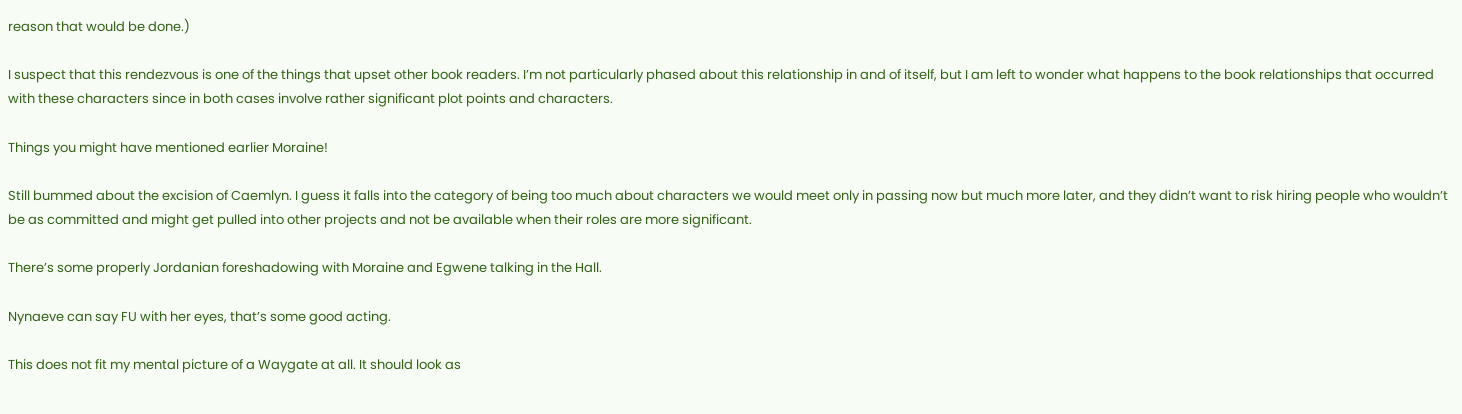reason that would be done.)

I suspect that this rendezvous is one of the things that upset other book readers. I’m not particularly phased about this relationship in and of itself, but I am left to wonder what happens to the book relationships that occurred with these characters since in both cases involve rather significant plot points and characters.

Things you might have mentioned earlier Moraine!

Still bummed about the excision of Caemlyn. I guess it falls into the category of being too much about characters we would meet only in passing now but much more later, and they didn’t want to risk hiring people who wouldn’t be as committed and might get pulled into other projects and not be available when their roles are more significant.

There’s some properly Jordanian foreshadowing with Moraine and Egwene talking in the Hall.

Nynaeve can say FU with her eyes, that’s some good acting.

This does not fit my mental picture of a Waygate at all. It should look as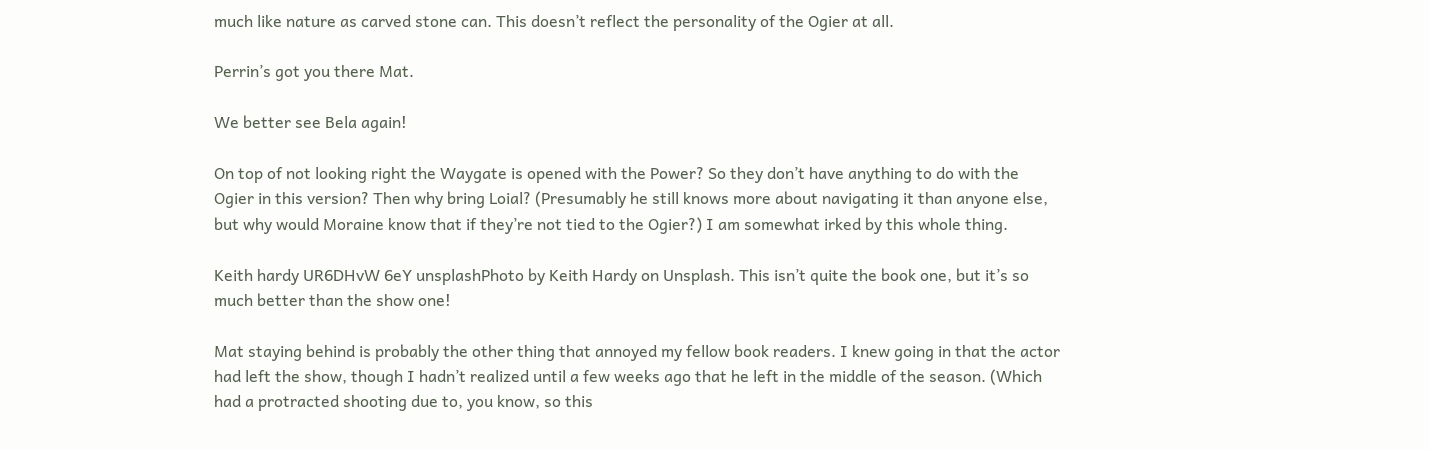much like nature as carved stone can. This doesn’t reflect the personality of the Ogier at all.

Perrin’s got you there Mat.

We better see Bela again!

On top of not looking right the Waygate is opened with the Power? So they don’t have anything to do with the Ogier in this version? Then why bring Loial? (Presumably he still knows more about navigating it than anyone else, but why would Moraine know that if they’re not tied to the Ogier?) I am somewhat irked by this whole thing.

Keith hardy UR6DHvW 6eY unsplashPhoto by Keith Hardy on Unsplash. This isn’t quite the book one, but it’s so much better than the show one!

Mat staying behind is probably the other thing that annoyed my fellow book readers. I knew going in that the actor had left the show, though I hadn’t realized until a few weeks ago that he left in the middle of the season. (Which had a protracted shooting due to, you know, so this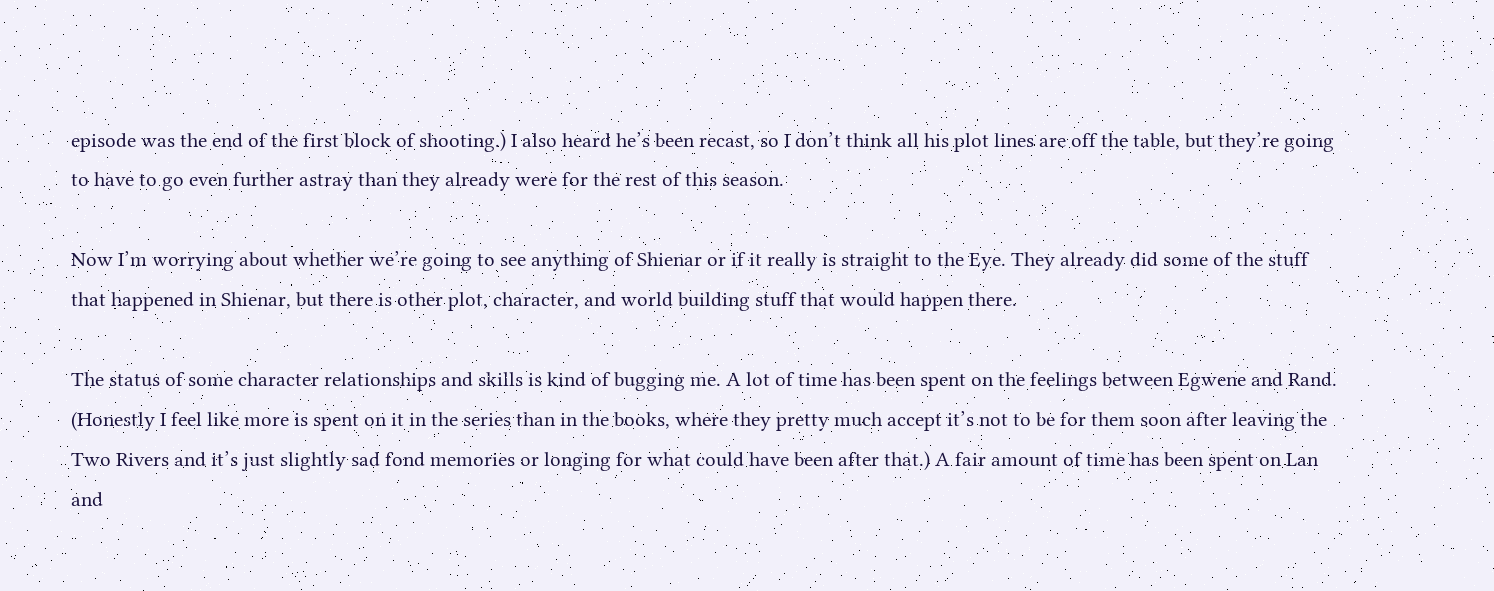episode was the end of the first block of shooting.) I also heard he’s been recast, so I don’t think all his plot lines are off the table, but they’re going to have to go even further astray than they already were for the rest of this season.

Now I’m worrying about whether we’re going to see anything of Shienar or if it really is straight to the Eye. They already did some of the stuff that happened in Shienar, but there is other plot, character, and world building stuff that would happen there.

The status of some character relationships and skills is kind of bugging me. A lot of time has been spent on the feelings between Egwene and Rand. (Honestly I feel like more is spent on it in the series than in the books, where they pretty much accept it’s not to be for them soon after leaving the Two Rivers and it’s just slightly sad fond memories or longing for what could have been after that.) A fair amount of time has been spent on Lan and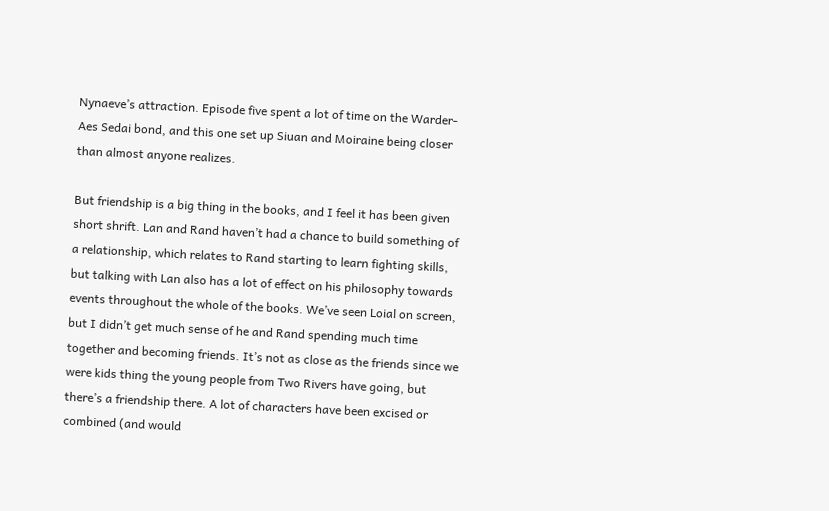Nynaeve’s attraction. Episode five spent a lot of time on the Warder-Aes Sedai bond, and this one set up Siuan and Moiraine being closer than almost anyone realizes.

But friendship is a big thing in the books, and I feel it has been given short shrift. Lan and Rand haven’t had a chance to build something of a relationship, which relates to Rand starting to learn fighting skills, but talking with Lan also has a lot of effect on his philosophy towards events throughout the whole of the books. We’ve seen Loial on screen, but I didn’t get much sense of he and Rand spending much time together and becoming friends. It’s not as close as the friends since we were kids thing the young people from Two Rivers have going, but there’s a friendship there. A lot of characters have been excised or combined (and would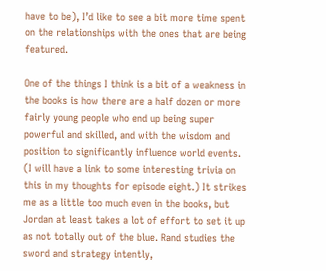have to be), I’d like to see a bit more time spent on the relationships with the ones that are being featured.

One of the things I think is a bit of a weakness in the books is how there are a half dozen or more fairly young people who end up being super powerful and skilled, and with the wisdom and position to significantly influence world events. (I will have a link to some interesting trivia on this in my thoughts for episode eight.) It strikes me as a little too much even in the books, but Jordan at least takes a lot of effort to set it up as not totally out of the blue. Rand studies the sword and strategy intently,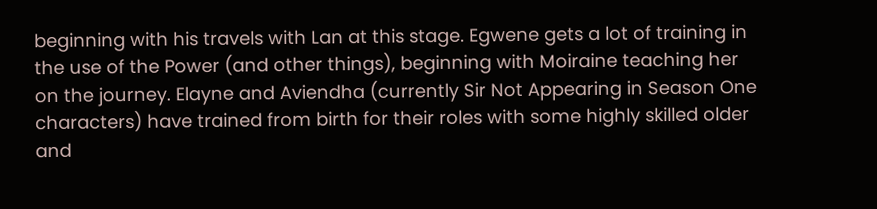beginning with his travels with Lan at this stage. Egwene gets a lot of training in the use of the Power (and other things), beginning with Moiraine teaching her on the journey. Elayne and Aviendha (currently Sir Not Appearing in Season One characters) have trained from birth for their roles with some highly skilled older and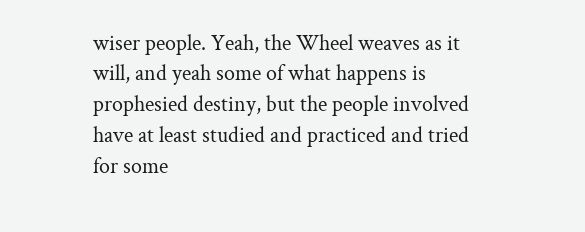wiser people. Yeah, the Wheel weaves as it will, and yeah some of what happens is prophesied destiny, but the people involved have at least studied and practiced and tried for some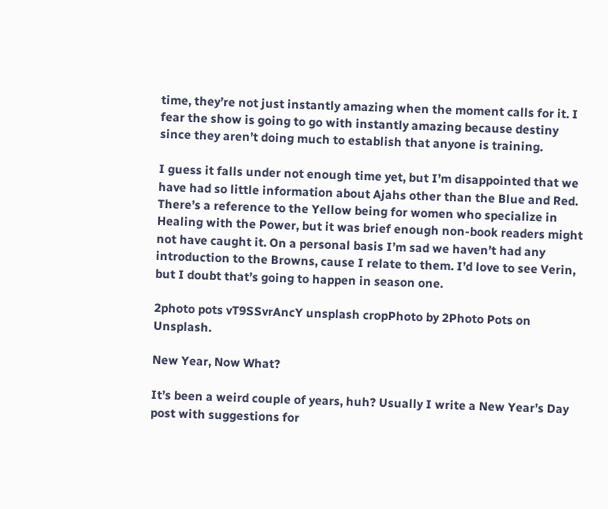time, they’re not just instantly amazing when the moment calls for it. I fear the show is going to go with instantly amazing because destiny since they aren’t doing much to establish that anyone is training.

I guess it falls under not enough time yet, but I’m disappointed that we have had so little information about Ajahs other than the Blue and Red. There’s a reference to the Yellow being for women who specialize in Healing with the Power, but it was brief enough non-book readers might not have caught it. On a personal basis I’m sad we haven’t had any introduction to the Browns, cause I relate to them. I’d love to see Verin, but I doubt that’s going to happen in season one.

2photo pots vT9SSvrAncY unsplash cropPhoto by 2Photo Pots on Unsplash.

New Year, Now What?

It’s been a weird couple of years, huh? Usually I write a New Year’s Day post with suggestions for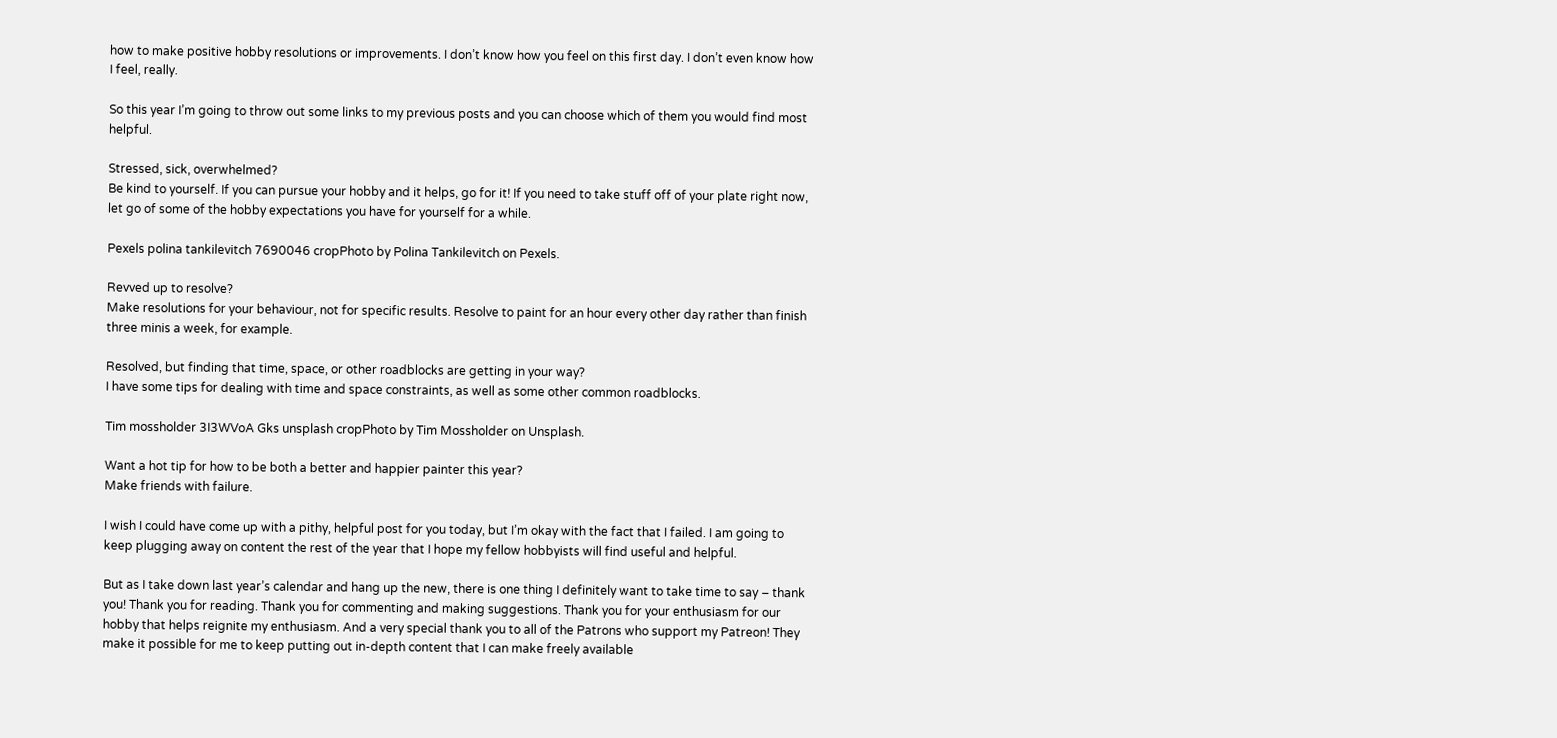how to make positive hobby resolutions or improvements. I don’t know how you feel on this first day. I don’t even know how I feel, really.

So this year I’m going to throw out some links to my previous posts and you can choose which of them you would find most helpful.

Stressed, sick, overwhelmed?
Be kind to yourself. If you can pursue your hobby and it helps, go for it! If you need to take stuff off of your plate right now, let go of some of the hobby expectations you have for yourself for a while.

Pexels polina tankilevitch 7690046 cropPhoto by Polina Tankilevitch on Pexels.

Revved up to resolve?
Make resolutions for your behaviour, not for specific results. Resolve to paint for an hour every other day rather than finish three minis a week, for example.

Resolved, but finding that time, space, or other roadblocks are getting in your way?
I have some tips for dealing with time and space constraints, as well as some other common roadblocks.

Tim mossholder 3I3WVoA Gks unsplash cropPhoto by Tim Mossholder on Unsplash.

Want a hot tip for how to be both a better and happier painter this year?
Make friends with failure.

I wish I could have come up with a pithy, helpful post for you today, but I’m okay with the fact that I failed. I am going to keep plugging away on content the rest of the year that I hope my fellow hobbyists will find useful and helpful.

But as I take down last year’s calendar and hang up the new, there is one thing I definitely want to take time to say – thank you! Thank you for reading. Thank you for commenting and making suggestions. Thank you for your enthusiasm for our hobby that helps reignite my enthusiasm. And a very special thank you to all of the Patrons who support my Patreon! They make it possible for me to keep putting out in-depth content that I can make freely available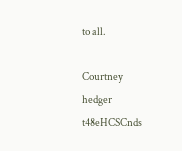to all.

Courtney hedger t48eHCSCnds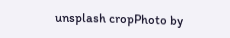unsplash cropPhoto by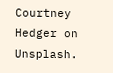Courtney Hedger on Unsplash.